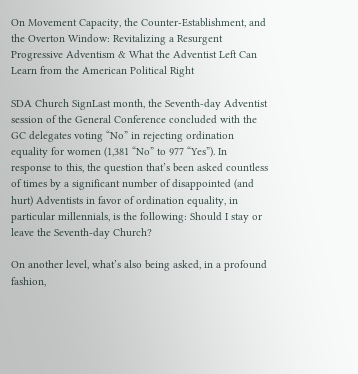On Movement Capacity, the Counter-Establishment, and the Overton Window: Revitalizing a Resurgent Progressive Adventism & What the Adventist Left Can Learn from the American Political Right

SDA Church SignLast month, the Seventh-day Adventist session of the General Conference concluded with the GC delegates voting “No” in rejecting ordination equality for women (1,381 “No” to 977 “Yes”). In response to this, the question that’s been asked countless of times by a significant number of disappointed (and hurt) Adventists in favor of ordination equality, in particular millennials, is the following: Should I stay or leave the Seventh-day Church?

On another level, what’s also being asked, in a profound fashion,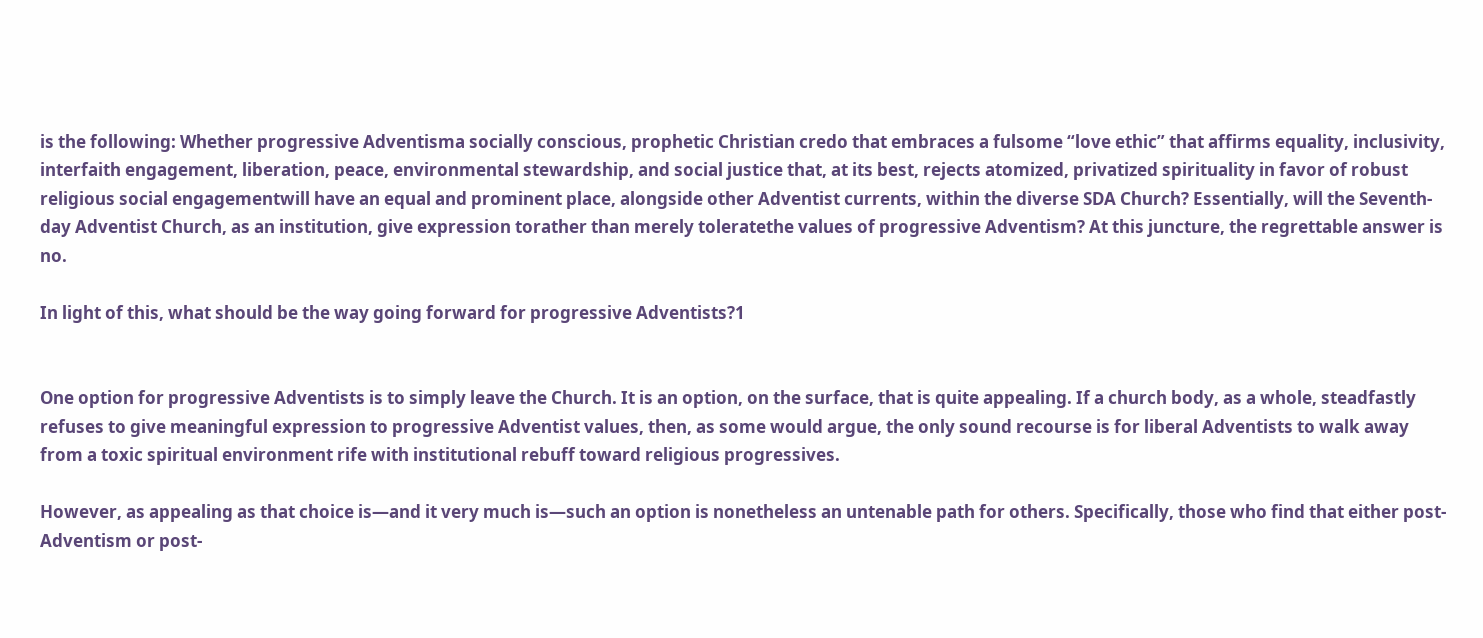is the following: Whether progressive Adventisma socially conscious, prophetic Christian credo that embraces a fulsome “love ethic” that affirms equality, inclusivity, interfaith engagement, liberation, peace, environmental stewardship, and social justice that, at its best, rejects atomized, privatized spirituality in favor of robust religious social engagementwill have an equal and prominent place, alongside other Adventist currents, within the diverse SDA Church? Essentially, will the Seventh-day Adventist Church, as an institution, give expression torather than merely toleratethe values of progressive Adventism? At this juncture, the regrettable answer is no.

In light of this, what should be the way going forward for progressive Adventists?1


One option for progressive Adventists is to simply leave the Church. It is an option, on the surface, that is quite appealing. If a church body, as a whole, steadfastly refuses to give meaningful expression to progressive Adventist values, then, as some would argue, the only sound recourse is for liberal Adventists to walk away from a toxic spiritual environment rife with institutional rebuff toward religious progressives.

However, as appealing as that choice is—and it very much is—such an option is nonetheless an untenable path for others. Specifically, those who find that either post-Adventism or post-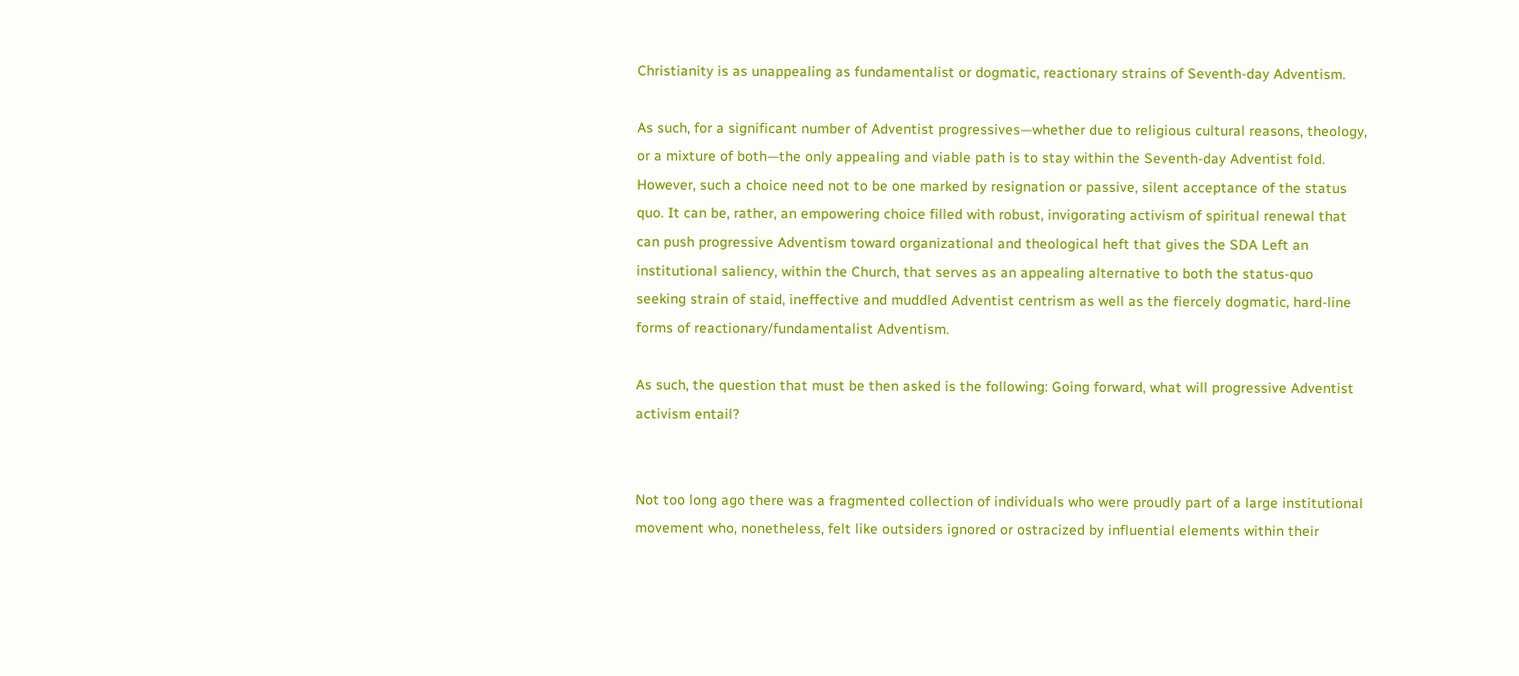Christianity is as unappealing as fundamentalist or dogmatic, reactionary strains of Seventh-day Adventism.

As such, for a significant number of Adventist progressives—whether due to religious cultural reasons, theology, or a mixture of both—the only appealing and viable path is to stay within the Seventh-day Adventist fold. However, such a choice need not to be one marked by resignation or passive, silent acceptance of the status quo. It can be, rather, an empowering choice filled with robust, invigorating activism of spiritual renewal that can push progressive Adventism toward organizational and theological heft that gives the SDA Left an institutional saliency, within the Church, that serves as an appealing alternative to both the status-quo seeking strain of staid, ineffective and muddled Adventist centrism as well as the fiercely dogmatic, hard-line forms of reactionary/fundamentalist Adventism.

As such, the question that must be then asked is the following: Going forward, what will progressive Adventist activism entail?


Not too long ago there was a fragmented collection of individuals who were proudly part of a large institutional movement who, nonetheless, felt like outsiders ignored or ostracized by influential elements within their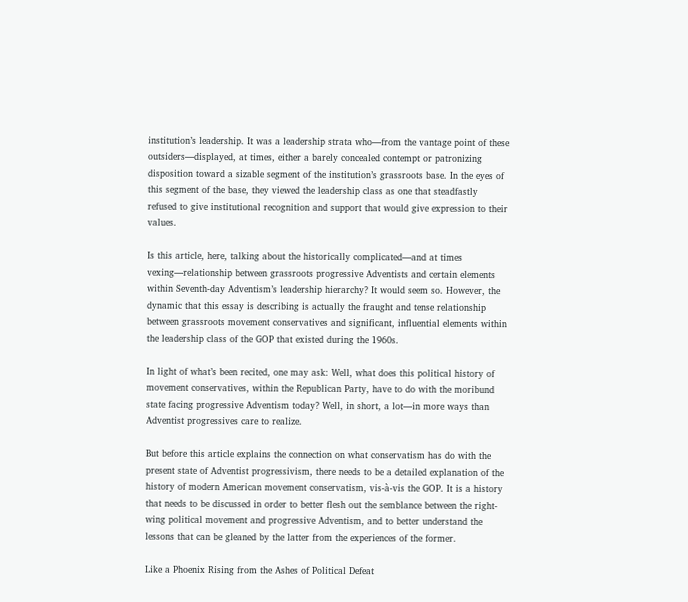institution’s leadership. It was a leadership strata who—from the vantage point of these outsiders—displayed, at times, either a barely concealed contempt or patronizing disposition toward a sizable segment of the institution’s grassroots base. In the eyes of this segment of the base, they viewed the leadership class as one that steadfastly refused to give institutional recognition and support that would give expression to their values.

Is this article, here, talking about the historically complicated—and at times vexing—relationship between grassroots progressive Adventists and certain elements within Seventh-day Adventism’s leadership hierarchy? It would seem so. However, the dynamic that this essay is describing is actually the fraught and tense relationship between grassroots movement conservatives and significant, influential elements within the leadership class of the GOP that existed during the 1960s.

In light of what’s been recited, one may ask: Well, what does this political history of movement conservatives, within the Republican Party, have to do with the moribund state facing progressive Adventism today? Well, in short, a lot—in more ways than Adventist progressives care to realize.

But before this article explains the connection on what conservatism has do with the present state of Adventist progressivism, there needs to be a detailed explanation of the history of modern American movement conservatism, vis-à-vis the GOP. It is a history that needs to be discussed in order to better flesh out the semblance between the right-wing political movement and progressive Adventism, and to better understand the lessons that can be gleaned by the latter from the experiences of the former.

Like a Phoenix Rising from the Ashes of Political Defeat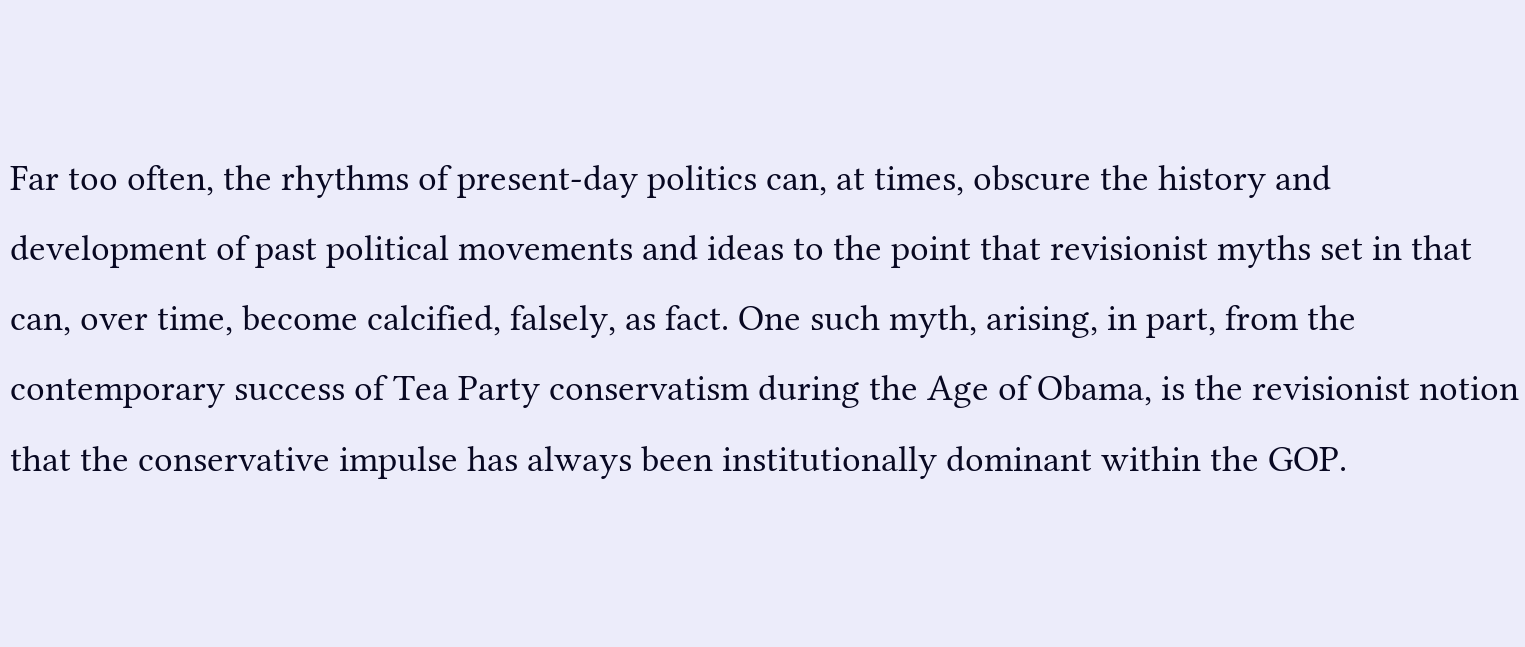Far too often, the rhythms of present-day politics can, at times, obscure the history and development of past political movements and ideas to the point that revisionist myths set in that can, over time, become calcified, falsely, as fact. One such myth, arising, in part, from the contemporary success of Tea Party conservatism during the Age of Obama, is the revisionist notion that the conservative impulse has always been institutionally dominant within the GOP.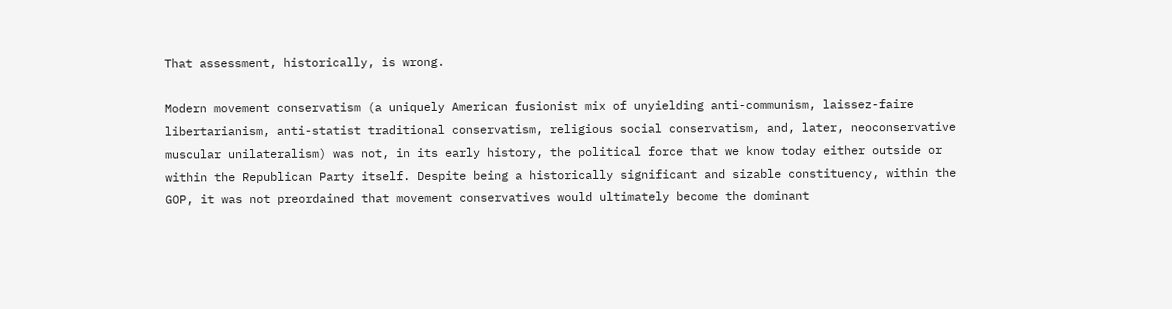That assessment, historically, is wrong.

Modern movement conservatism (a uniquely American fusionist mix of unyielding anti-communism, laissez-faire libertarianism, anti-statist traditional conservatism, religious social conservatism, and, later, neoconservative muscular unilateralism) was not, in its early history, the political force that we know today either outside or within the Republican Party itself. Despite being a historically significant and sizable constituency, within the GOP, it was not preordained that movement conservatives would ultimately become the dominant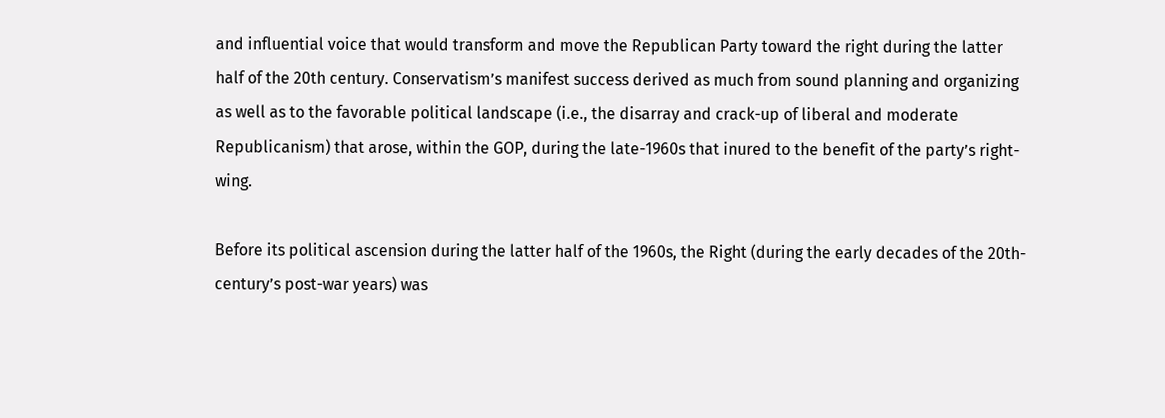and influential voice that would transform and move the Republican Party toward the right during the latter half of the 20th century. Conservatism’s manifest success derived as much from sound planning and organizing as well as to the favorable political landscape (i.e., the disarray and crack-up of liberal and moderate Republicanism) that arose, within the GOP, during the late-1960s that inured to the benefit of the party’s right-wing.

Before its political ascension during the latter half of the 1960s, the Right (during the early decades of the 20th-century’s post-war years) was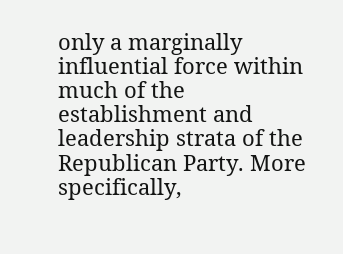only a marginally influential force within much of the establishment and leadership strata of the Republican Party. More specifically,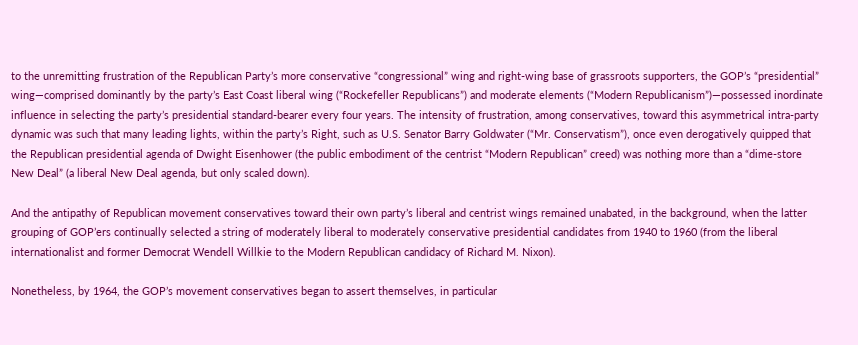to the unremitting frustration of the Republican Party’s more conservative “congressional” wing and right-wing base of grassroots supporters, the GOP’s “presidential” wing—comprised dominantly by the party’s East Coast liberal wing (“Rockefeller Republicans”) and moderate elements (“Modern Republicanism”)—possessed inordinate influence in selecting the party’s presidential standard-bearer every four years. The intensity of frustration, among conservatives, toward this asymmetrical intra-party dynamic was such that many leading lights, within the party’s Right, such as U.S. Senator Barry Goldwater (“Mr. Conservatism”), once even derogatively quipped that the Republican presidential agenda of Dwight Eisenhower (the public embodiment of the centrist “Modern Republican” creed) was nothing more than a “dime-store New Deal” (a liberal New Deal agenda, but only scaled down).

And the antipathy of Republican movement conservatives toward their own party’s liberal and centrist wings remained unabated, in the background, when the latter grouping of GOP’ers continually selected a string of moderately liberal to moderately conservative presidential candidates from 1940 to 1960 (from the liberal internationalist and former Democrat Wendell Willkie to the Modern Republican candidacy of Richard M. Nixon).

Nonetheless, by 1964, the GOP’s movement conservatives began to assert themselves, in particular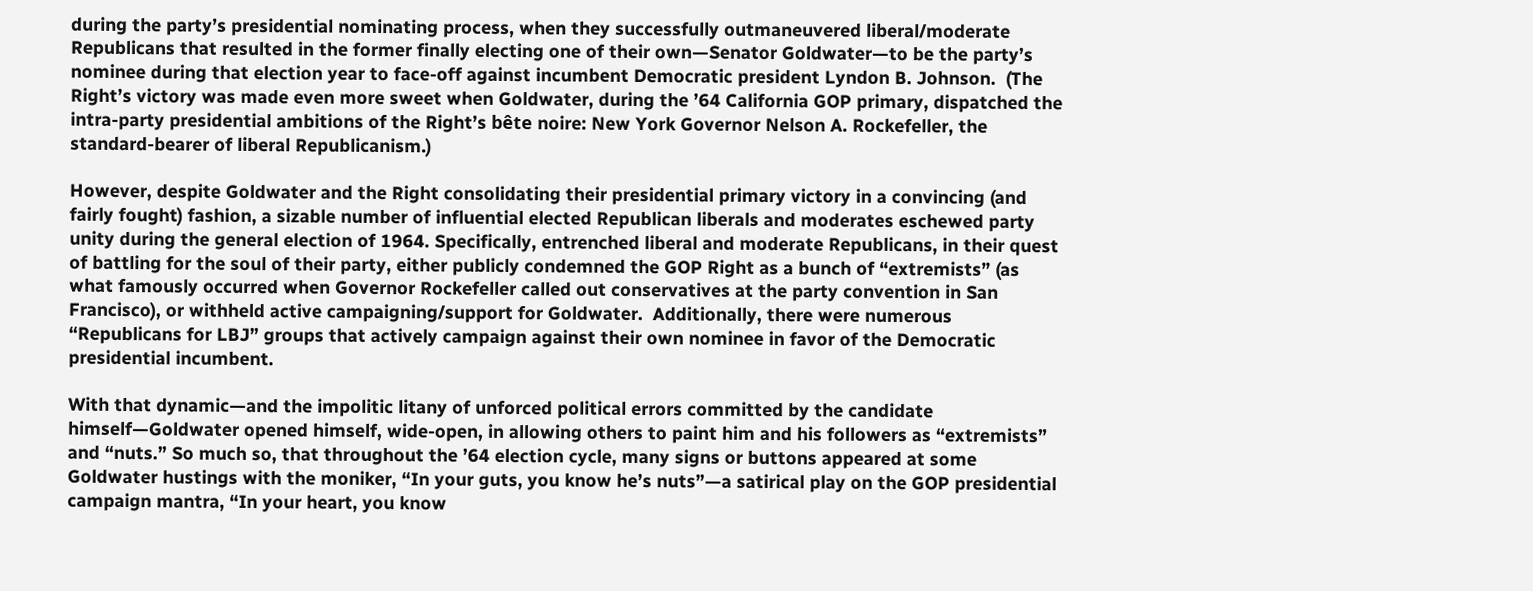during the party’s presidential nominating process, when they successfully outmaneuvered liberal/moderate Republicans that resulted in the former finally electing one of their own—Senator Goldwater—to be the party’s nominee during that election year to face-off against incumbent Democratic president Lyndon B. Johnson.  (The Right’s victory was made even more sweet when Goldwater, during the ’64 California GOP primary, dispatched the intra-party presidential ambitions of the Right’s bête noire: New York Governor Nelson A. Rockefeller, the standard-bearer of liberal Republicanism.)

However, despite Goldwater and the Right consolidating their presidential primary victory in a convincing (and fairly fought) fashion, a sizable number of influential elected Republican liberals and moderates eschewed party unity during the general election of 1964. Specifically, entrenched liberal and moderate Republicans, in their quest of battling for the soul of their party, either publicly condemned the GOP Right as a bunch of “extremists” (as what famously occurred when Governor Rockefeller called out conservatives at the party convention in San Francisco), or withheld active campaigning/support for Goldwater.  Additionally, there were numerous “Republicans for LBJ” groups that actively campaign against their own nominee in favor of the Democratic presidential incumbent.

With that dynamic—and the impolitic litany of unforced political errors committed by the candidate himself—Goldwater opened himself, wide-open, in allowing others to paint him and his followers as “extremists” and “nuts.” So much so, that throughout the ’64 election cycle, many signs or buttons appeared at some Goldwater hustings with the moniker, “In your guts, you know he’s nuts”—a satirical play on the GOP presidential campaign mantra, “In your heart, you know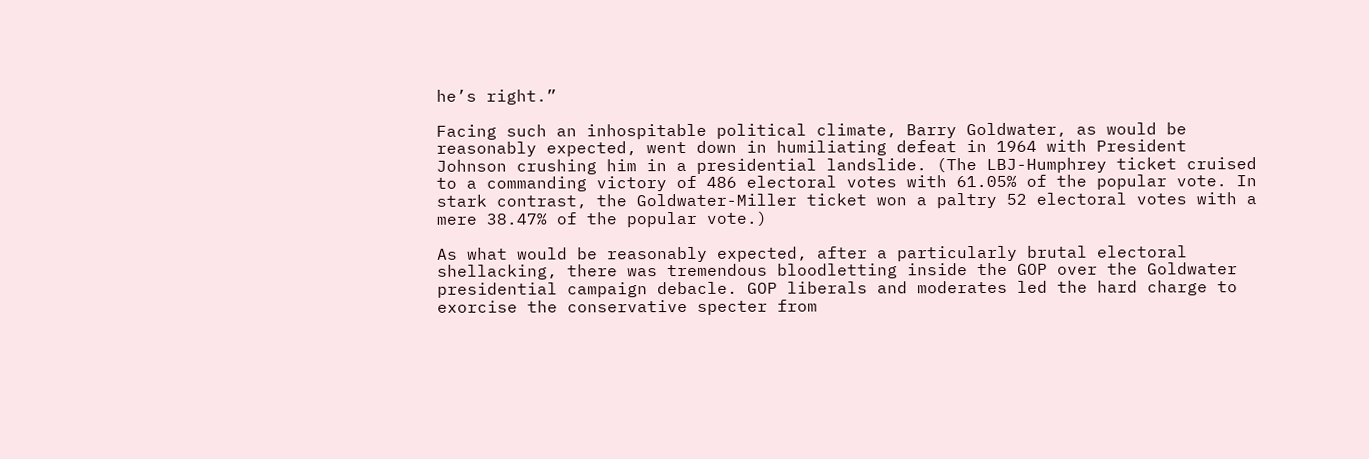he’s right.”

Facing such an inhospitable political climate, Barry Goldwater, as would be reasonably expected, went down in humiliating defeat in 1964 with President Johnson crushing him in a presidential landslide. (The LBJ-Humphrey ticket cruised to a commanding victory of 486 electoral votes with 61.05% of the popular vote. In stark contrast, the Goldwater-Miller ticket won a paltry 52 electoral votes with a mere 38.47% of the popular vote.)

As what would be reasonably expected, after a particularly brutal electoral shellacking, there was tremendous bloodletting inside the GOP over the Goldwater presidential campaign debacle. GOP liberals and moderates led the hard charge to exorcise the conservative specter from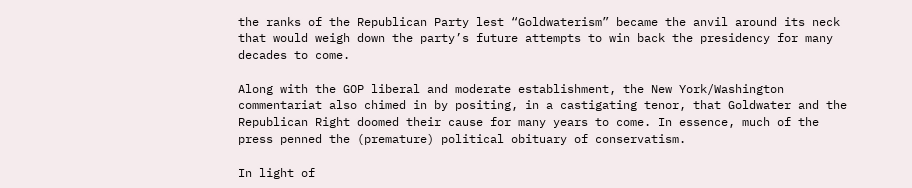the ranks of the Republican Party lest “Goldwaterism” became the anvil around its neck that would weigh down the party’s future attempts to win back the presidency for many decades to come.

Along with the GOP liberal and moderate establishment, the New York/Washington commentariat also chimed in by positing, in a castigating tenor, that Goldwater and the Republican Right doomed their cause for many years to come. In essence, much of the press penned the (premature) political obituary of conservatism.

In light of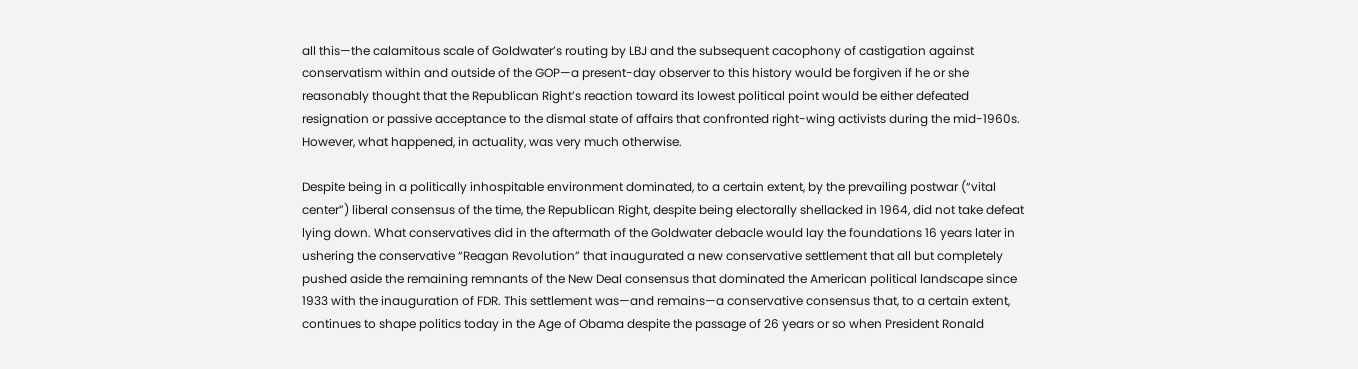all this—the calamitous scale of Goldwater’s routing by LBJ and the subsequent cacophony of castigation against conservatism within and outside of the GOP—a present-day observer to this history would be forgiven if he or she reasonably thought that the Republican Right’s reaction toward its lowest political point would be either defeated resignation or passive acceptance to the dismal state of affairs that confronted right-wing activists during the mid-1960s. However, what happened, in actuality, was very much otherwise.

Despite being in a politically inhospitable environment dominated, to a certain extent, by the prevailing postwar (“vital center”) liberal consensus of the time, the Republican Right, despite being electorally shellacked in 1964, did not take defeat lying down. What conservatives did in the aftermath of the Goldwater debacle would lay the foundations 16 years later in ushering the conservative “Reagan Revolution” that inaugurated a new conservative settlement that all but completely pushed aside the remaining remnants of the New Deal consensus that dominated the American political landscape since 1933 with the inauguration of FDR. This settlement was—and remains—a conservative consensus that, to a certain extent, continues to shape politics today in the Age of Obama despite the passage of 26 years or so when President Ronald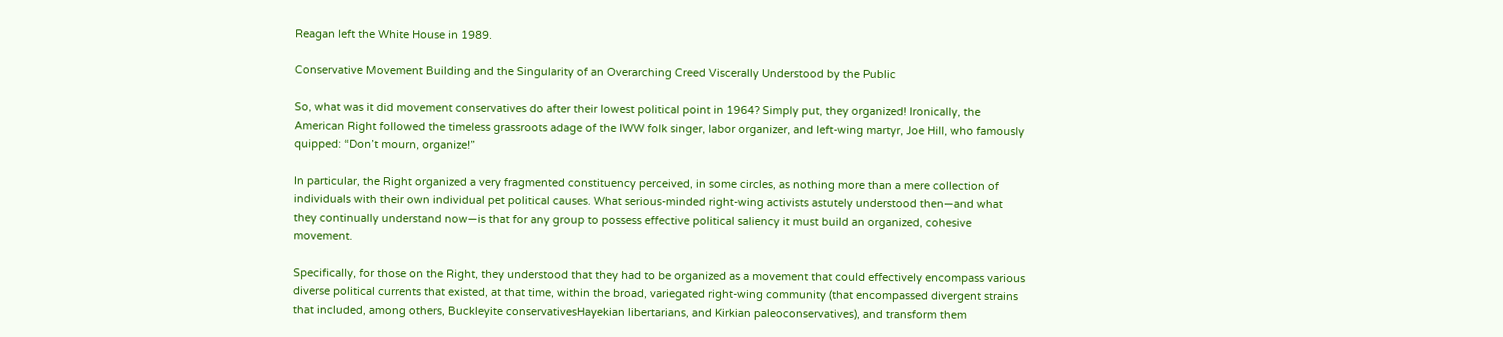Reagan left the White House in 1989.

Conservative Movement Building and the Singularity of an Overarching Creed Viscerally Understood by the Public

So, what was it did movement conservatives do after their lowest political point in 1964? Simply put, they organized! Ironically, the American Right followed the timeless grassroots adage of the IWW folk singer, labor organizer, and left-wing martyr, Joe Hill, who famously quipped: “Don’t mourn, organize!”

In particular, the Right organized a very fragmented constituency perceived, in some circles, as nothing more than a mere collection of individuals with their own individual pet political causes. What serious-minded right-wing activists astutely understood then—and what they continually understand now—is that for any group to possess effective political saliency it must build an organized, cohesive movement.

Specifically, for those on the Right, they understood that they had to be organized as a movement that could effectively encompass various diverse political currents that existed, at that time, within the broad, variegated right-wing community (that encompassed divergent strains that included, among others, Buckleyite conservativesHayekian libertarians, and Kirkian paleoconservatives), and transform them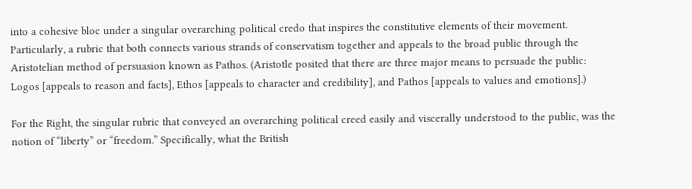into a cohesive bloc under a singular overarching political credo that inspires the constitutive elements of their movement. Particularly, a rubric that both connects various strands of conservatism together and appeals to the broad public through the Aristotelian method of persuasion known as Pathos. (Aristotle posited that there are three major means to persuade the public: Logos [appeals to reason and facts], Ethos [appeals to character and credibility], and Pathos [appeals to values and emotions].)

For the Right, the singular rubric that conveyed an overarching political creed easily and viscerally understood to the public, was the notion of “liberty” or “freedom.” Specifically, what the British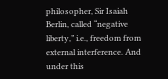philosopher, Sir Isaiah Berlin, called “negative liberty,” i.e., freedom from external interference. And under this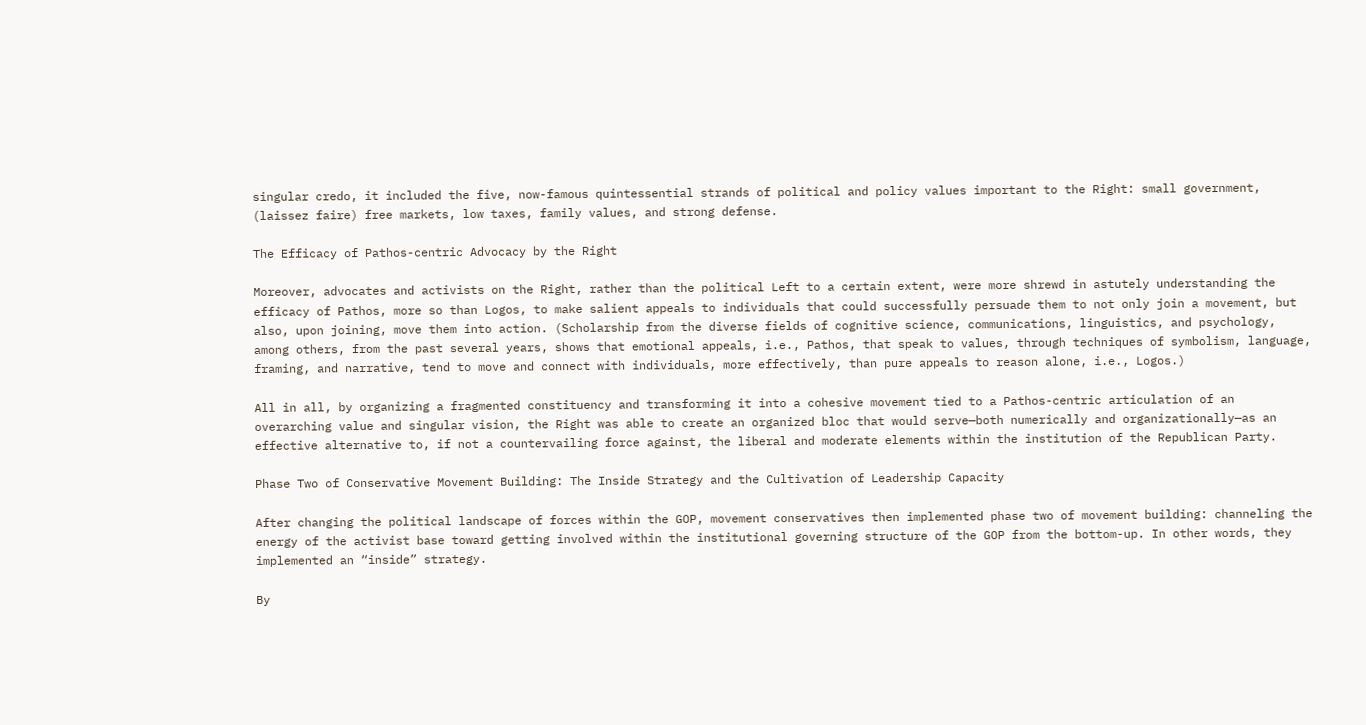singular credo, it included the five, now-famous quintessential strands of political and policy values important to the Right: small government, (laissez faire) free markets, low taxes, family values, and strong defense.

The Efficacy of Pathos-centric Advocacy by the Right

Moreover, advocates and activists on the Right, rather than the political Left to a certain extent, were more shrewd in astutely understanding the efficacy of Pathos, more so than Logos, to make salient appeals to individuals that could successfully persuade them to not only join a movement, but also, upon joining, move them into action. (Scholarship from the diverse fields of cognitive science, communications, linguistics, and psychology, among others, from the past several years, shows that emotional appeals, i.e., Pathos, that speak to values, through techniques of symbolism, language, framing, and narrative, tend to move and connect with individuals, more effectively, than pure appeals to reason alone, i.e., Logos.)

All in all, by organizing a fragmented constituency and transforming it into a cohesive movement tied to a Pathos-centric articulation of an overarching value and singular vision, the Right was able to create an organized bloc that would serve—both numerically and organizationally—as an effective alternative to, if not a countervailing force against, the liberal and moderate elements within the institution of the Republican Party.

Phase Two of Conservative Movement Building: The Inside Strategy and the Cultivation of Leadership Capacity

After changing the political landscape of forces within the GOP, movement conservatives then implemented phase two of movement building: channeling the energy of the activist base toward getting involved within the institutional governing structure of the GOP from the bottom-up. In other words, they implemented an “inside” strategy.

By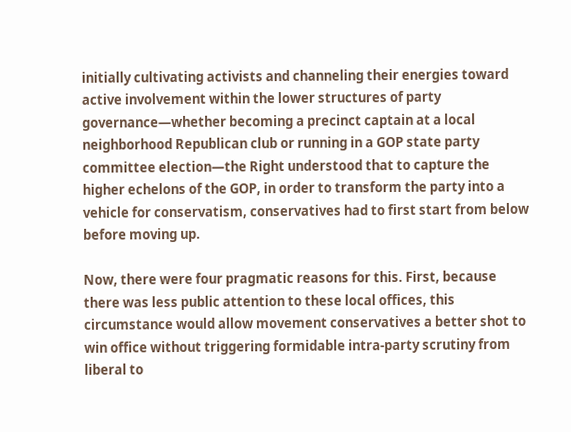initially cultivating activists and channeling their energies toward active involvement within the lower structures of party governance—whether becoming a precinct captain at a local neighborhood Republican club or running in a GOP state party committee election—the Right understood that to capture the higher echelons of the GOP, in order to transform the party into a vehicle for conservatism, conservatives had to first start from below before moving up.

Now, there were four pragmatic reasons for this. First, because there was less public attention to these local offices, this circumstance would allow movement conservatives a better shot to win office without triggering formidable intra-party scrutiny from liberal to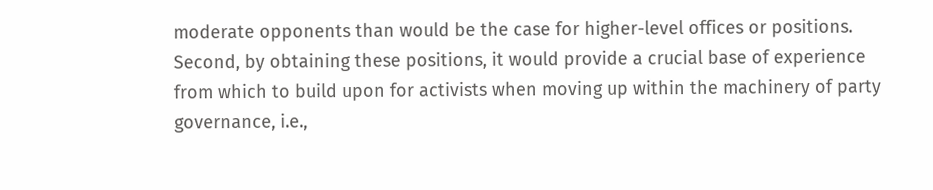moderate opponents than would be the case for higher-level offices or positions. Second, by obtaining these positions, it would provide a crucial base of experience from which to build upon for activists when moving up within the machinery of party governance, i.e.,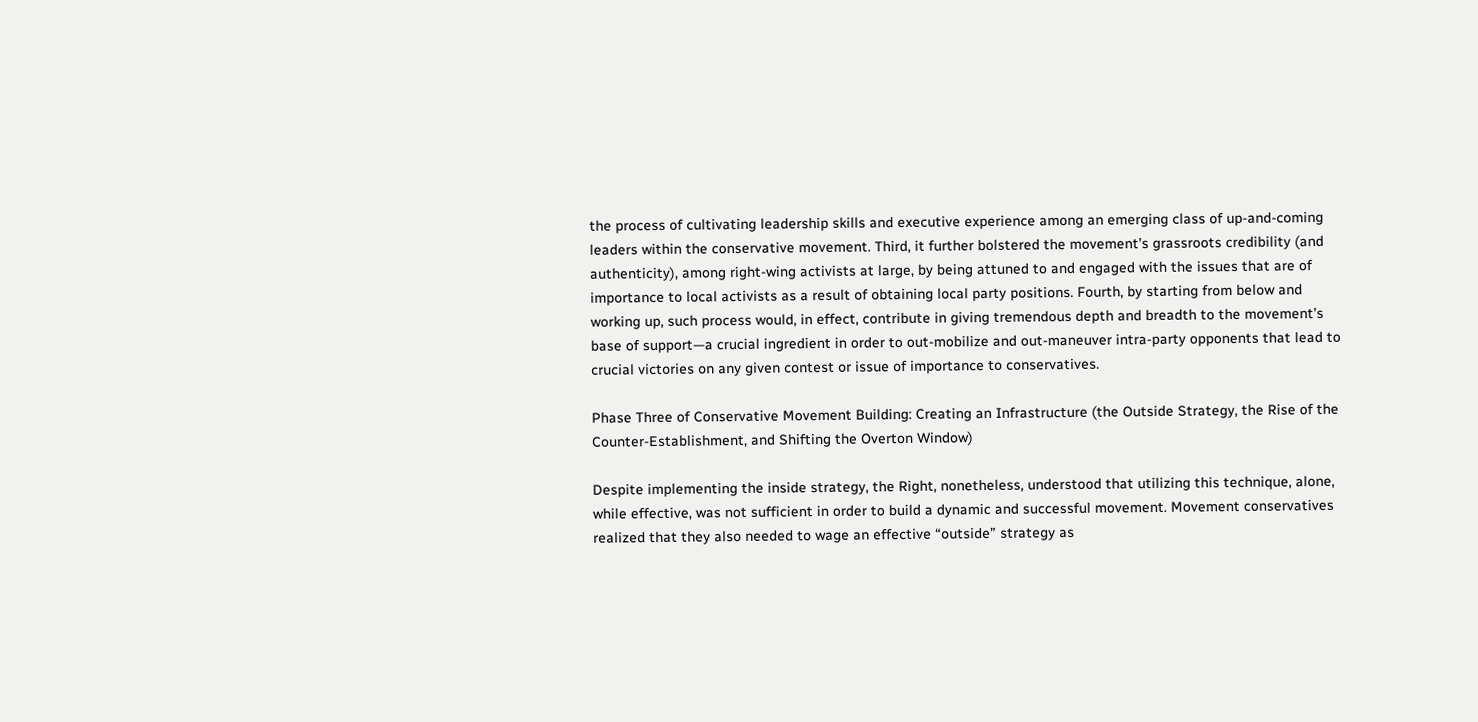the process of cultivating leadership skills and executive experience among an emerging class of up-and-coming leaders within the conservative movement. Third, it further bolstered the movement’s grassroots credibility (and authenticity), among right-wing activists at large, by being attuned to and engaged with the issues that are of importance to local activists as a result of obtaining local party positions. Fourth, by starting from below and working up, such process would, in effect, contribute in giving tremendous depth and breadth to the movement’s base of support—a crucial ingredient in order to out-mobilize and out-maneuver intra-party opponents that lead to crucial victories on any given contest or issue of importance to conservatives.

Phase Three of Conservative Movement Building: Creating an Infrastructure (the Outside Strategy, the Rise of the Counter-Establishment, and Shifting the Overton Window)

Despite implementing the inside strategy, the Right, nonetheless, understood that utilizing this technique, alone, while effective, was not sufficient in order to build a dynamic and successful movement. Movement conservatives realized that they also needed to wage an effective “outside” strategy as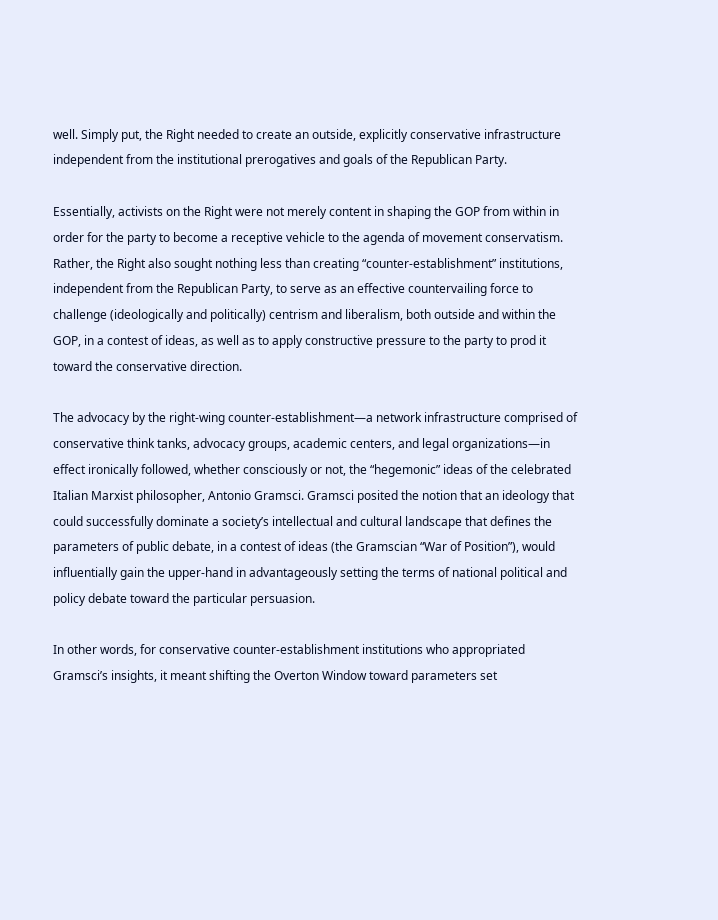well. Simply put, the Right needed to create an outside, explicitly conservative infrastructure independent from the institutional prerogatives and goals of the Republican Party.

Essentially, activists on the Right were not merely content in shaping the GOP from within in order for the party to become a receptive vehicle to the agenda of movement conservatism. Rather, the Right also sought nothing less than creating “counter-establishment” institutions, independent from the Republican Party, to serve as an effective countervailing force to challenge (ideologically and politically) centrism and liberalism, both outside and within the GOP, in a contest of ideas, as well as to apply constructive pressure to the party to prod it toward the conservative direction.

The advocacy by the right-wing counter-establishment—a network infrastructure comprised of conservative think tanks, advocacy groups, academic centers, and legal organizations—in effect ironically followed, whether consciously or not, the “hegemonic” ideas of the celebrated Italian Marxist philosopher, Antonio Gramsci. Gramsci posited the notion that an ideology that could successfully dominate a society’s intellectual and cultural landscape that defines the parameters of public debate, in a contest of ideas (the Gramscian “War of Position”), would influentially gain the upper-hand in advantageously setting the terms of national political and policy debate toward the particular persuasion.

In other words, for conservative counter-establishment institutions who appropriated Gramsci’s insights, it meant shifting the Overton Window toward parameters set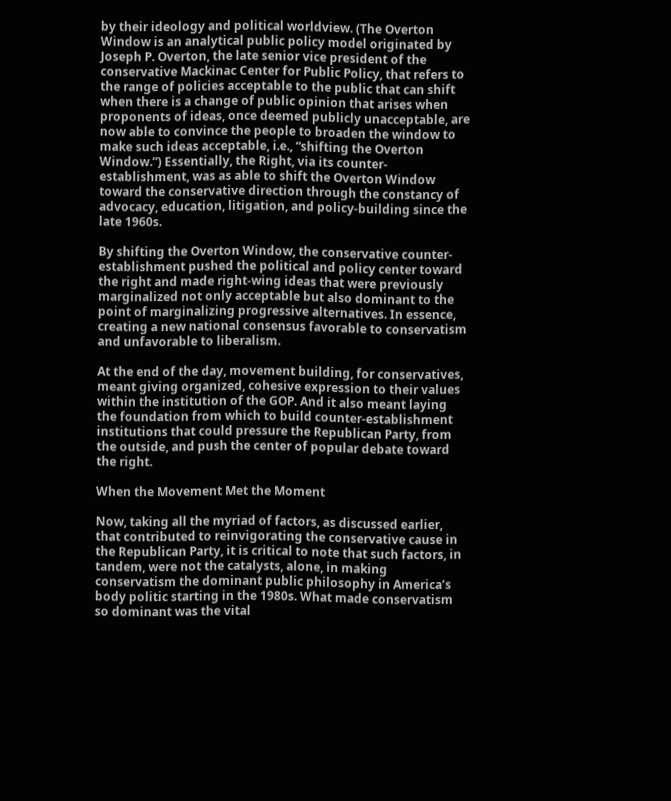by their ideology and political worldview. (The Overton Window is an analytical public policy model originated by Joseph P. Overton, the late senior vice president of the conservative Mackinac Center for Public Policy, that refers to the range of policies acceptable to the public that can shift when there is a change of public opinion that arises when proponents of ideas, once deemed publicly unacceptable, are now able to convince the people to broaden the window to make such ideas acceptable, i.e., “shifting the Overton Window.”) Essentially, the Right, via its counter-establishment, was as able to shift the Overton Window toward the conservative direction through the constancy of advocacy, education, litigation, and policy-building since the late 1960s.

By shifting the Overton Window, the conservative counter-establishment pushed the political and policy center toward the right and made right-wing ideas that were previously marginalized not only acceptable but also dominant to the point of marginalizing progressive alternatives. In essence, creating a new national consensus favorable to conservatism and unfavorable to liberalism.

At the end of the day, movement building, for conservatives, meant giving organized, cohesive expression to their values within the institution of the GOP. And it also meant laying the foundation from which to build counter-establishment institutions that could pressure the Republican Party, from the outside, and push the center of popular debate toward the right.

When the Movement Met the Moment

Now, taking all the myriad of factors, as discussed earlier, that contributed to reinvigorating the conservative cause in the Republican Party, it is critical to note that such factors, in tandem, were not the catalysts, alone, in making conservatism the dominant public philosophy in America’s body politic starting in the 1980s. What made conservatism so dominant was the vital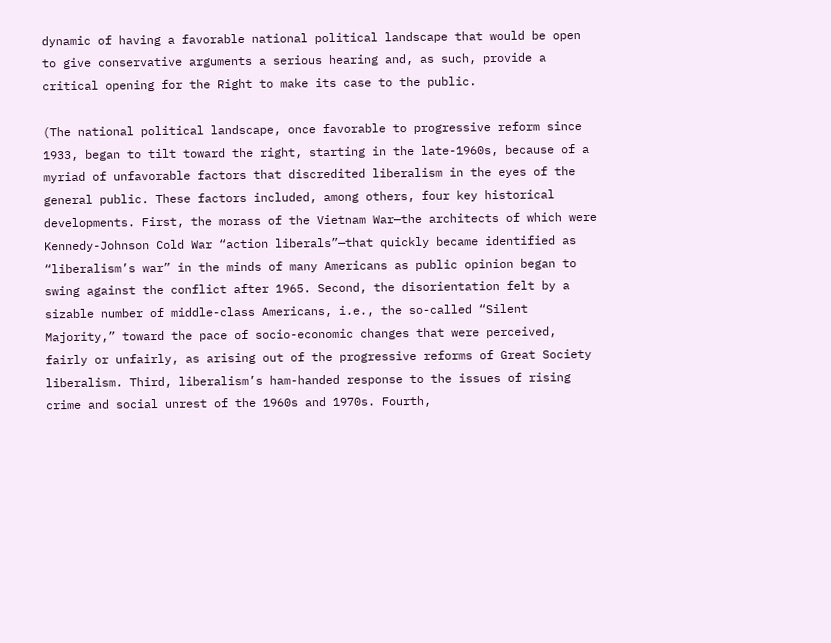dynamic of having a favorable national political landscape that would be open to give conservative arguments a serious hearing and, as such, provide a critical opening for the Right to make its case to the public.

(The national political landscape, once favorable to progressive reform since 1933, began to tilt toward the right, starting in the late-1960s, because of a myriad of unfavorable factors that discredited liberalism in the eyes of the general public. These factors included, among others, four key historical developments. First, the morass of the Vietnam War—the architects of which were Kennedy-Johnson Cold War “action liberals”—that quickly became identified as “liberalism’s war” in the minds of many Americans as public opinion began to swing against the conflict after 1965. Second, the disorientation felt by a sizable number of middle-class Americans, i.e., the so-called “Silent Majority,” toward the pace of socio-economic changes that were perceived, fairly or unfairly, as arising out of the progressive reforms of Great Society liberalism. Third, liberalism’s ham-handed response to the issues of rising crime and social unrest of the 1960s and 1970s. Fourth,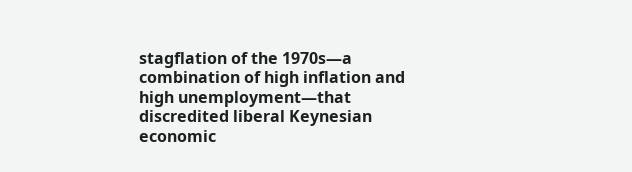stagflation of the 1970s—a combination of high inflation and high unemployment—that discredited liberal Keynesian economic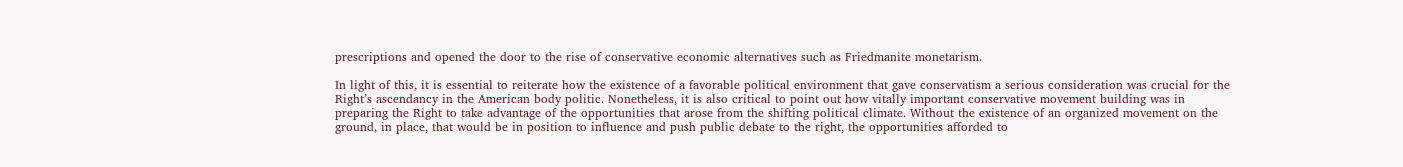prescriptions and opened the door to the rise of conservative economic alternatives such as Friedmanite monetarism.

In light of this, it is essential to reiterate how the existence of a favorable political environment that gave conservatism a serious consideration was crucial for the Right’s ascendancy in the American body politic. Nonetheless, it is also critical to point out how vitally important conservative movement building was in preparing the Right to take advantage of the opportunities that arose from the shifting political climate. Without the existence of an organized movement on the ground, in place, that would be in position to influence and push public debate to the right, the opportunities afforded to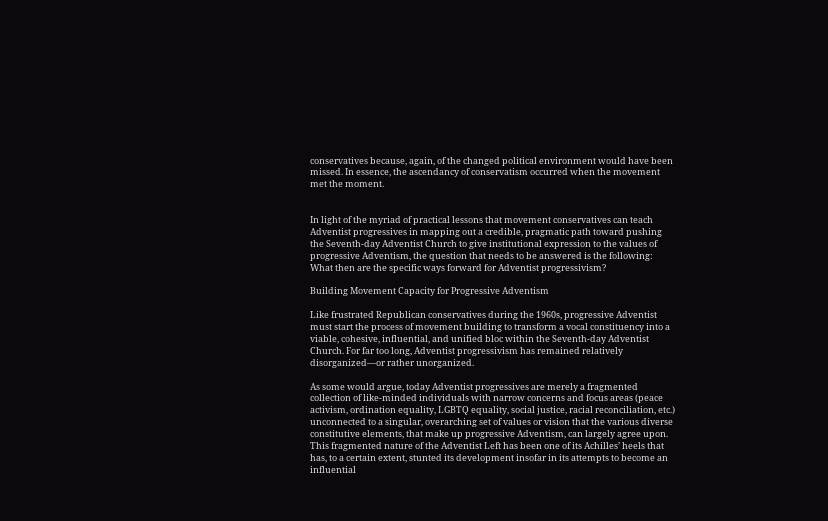conservatives because, again, of the changed political environment would have been missed. In essence, the ascendancy of conservatism occurred when the movement met the moment.


In light of the myriad of practical lessons that movement conservatives can teach Adventist progressives in mapping out a credible, pragmatic path toward pushing the Seventh-day Adventist Church to give institutional expression to the values of progressive Adventism, the question that needs to be answered is the following: What then are the specific ways forward for Adventist progressivism?

Building Movement Capacity for Progressive Adventism

Like frustrated Republican conservatives during the 1960s, progressive Adventist must start the process of movement building to transform a vocal constituency into a viable, cohesive, influential, and unified bloc within the Seventh-day Adventist Church. For far too long, Adventist progressivism has remained relatively disorganized—or rather unorganized.

As some would argue, today Adventist progressives are merely a fragmented collection of like-minded individuals with narrow concerns and focus areas (peace activism, ordination equality, LGBTQ equality, social justice, racial reconciliation, etc.) unconnected to a singular, overarching set of values or vision that the various diverse constitutive elements, that make up progressive Adventism, can largely agree upon. This fragmented nature of the Adventist Left has been one of its Achilles’ heels that has, to a certain extent, stunted its development insofar in its attempts to become an influential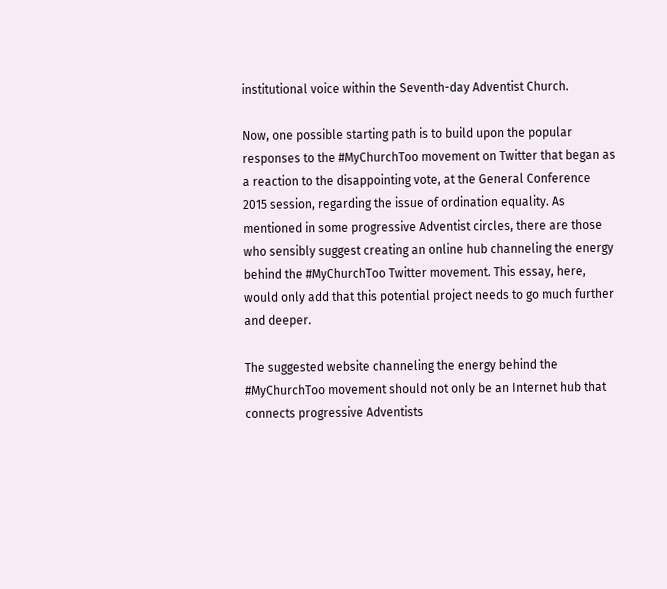institutional voice within the Seventh-day Adventist Church.

Now, one possible starting path is to build upon the popular responses to the #MyChurchToo movement on Twitter that began as a reaction to the disappointing vote, at the General Conference 2015 session, regarding the issue of ordination equality. As mentioned in some progressive Adventist circles, there are those who sensibly suggest creating an online hub channeling the energy behind the #MyChurchToo Twitter movement. This essay, here, would only add that this potential project needs to go much further and deeper.

The suggested website channeling the energy behind the #MyChurchToo movement should not only be an Internet hub that connects progressive Adventists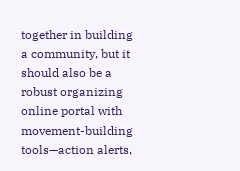together in building a community, but it should also be a robust organizing online portal with movement-building tools—action alerts,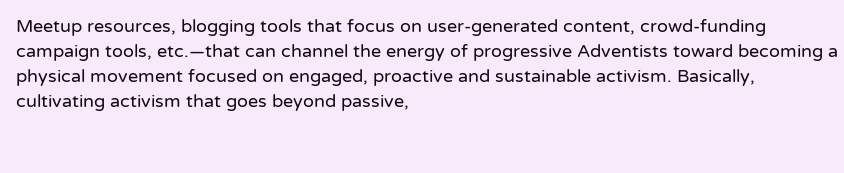Meetup resources, blogging tools that focus on user-generated content, crowd-funding campaign tools, etc.—that can channel the energy of progressive Adventists toward becoming a physical movement focused on engaged, proactive and sustainable activism. Basically, cultivating activism that goes beyond passive,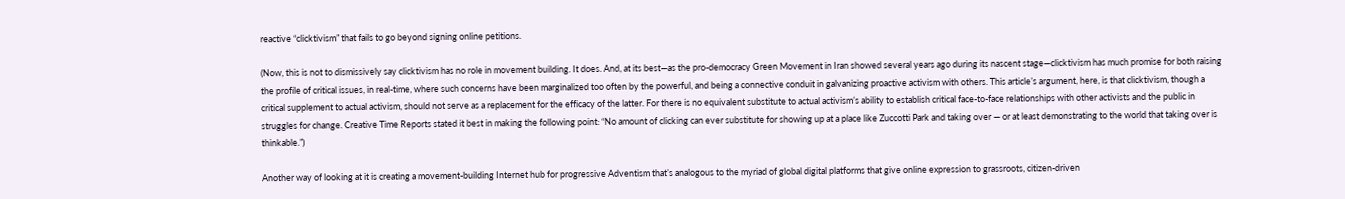reactive “clicktivism” that fails to go beyond signing online petitions.

(Now, this is not to dismissively say clicktivism has no role in movement building. It does. And, at its best—as the pro-democracy Green Movement in Iran showed several years ago during its nascent stage—clicktivism has much promise for both raising the profile of critical issues, in real-time, where such concerns have been marginalized too often by the powerful, and being a connective conduit in galvanizing proactive activism with others. This article’s argument, here, is that clicktivism, though a critical supplement to actual activism, should not serve as a replacement for the efficacy of the latter. For there is no equivalent substitute to actual activism’s ability to establish critical face-to-face relationships with other activists and the public in struggles for change. Creative Time Reports stated it best in making the following point: “No amount of clicking can ever substitute for showing up at a place like Zuccotti Park and taking over — or at least demonstrating to the world that taking over is thinkable.”)

Another way of looking at it is creating a movement-building Internet hub for progressive Adventism that’s analogous to the myriad of global digital platforms that give online expression to grassroots, citizen-driven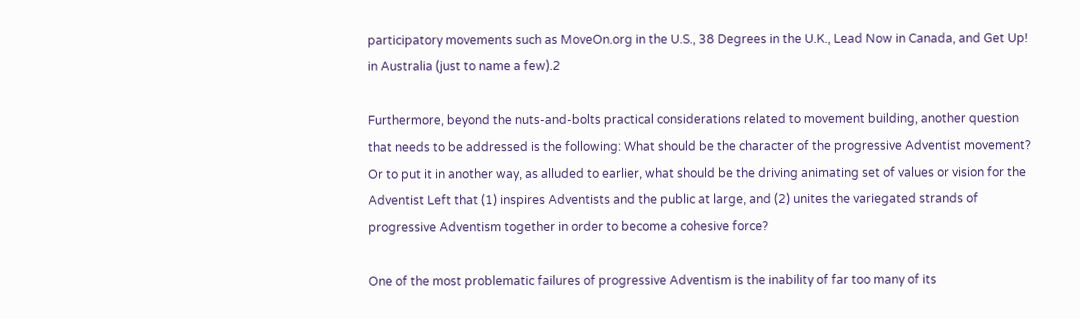participatory movements such as MoveOn.org in the U.S., 38 Degrees in the U.K., Lead Now in Canada, and Get Up! in Australia (just to name a few).2

Furthermore, beyond the nuts-and-bolts practical considerations related to movement building, another question that needs to be addressed is the following: What should be the character of the progressive Adventist movement? Or to put it in another way, as alluded to earlier, what should be the driving animating set of values or vision for the Adventist Left that (1) inspires Adventists and the public at large, and (2) unites the variegated strands of progressive Adventism together in order to become a cohesive force?

One of the most problematic failures of progressive Adventism is the inability of far too many of its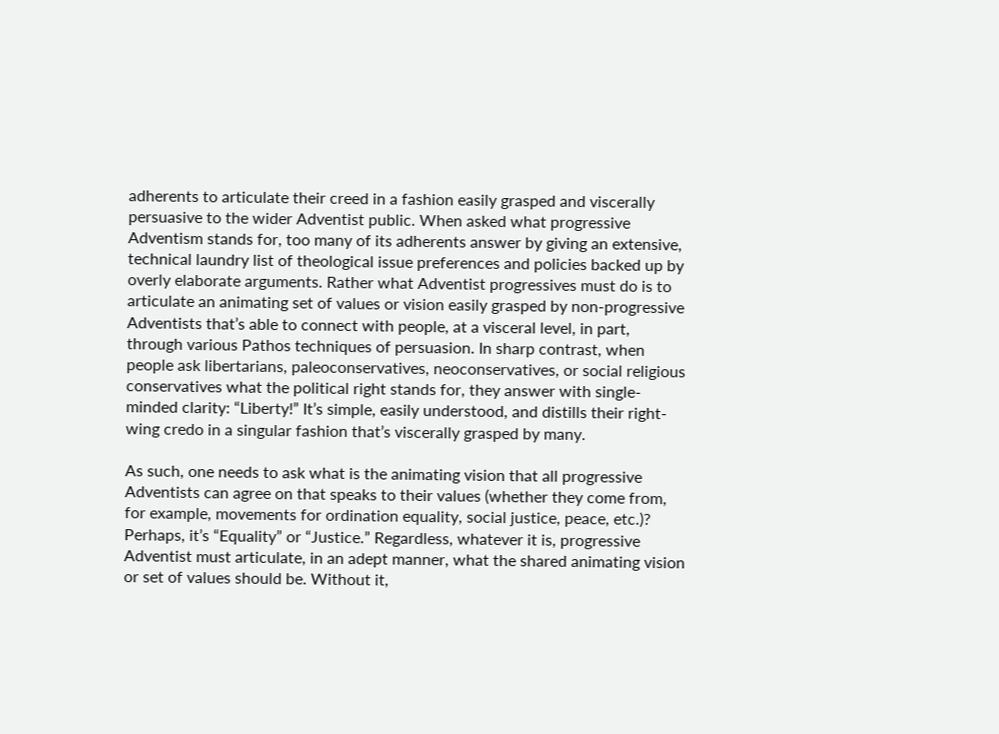adherents to articulate their creed in a fashion easily grasped and viscerally persuasive to the wider Adventist public. When asked what progressive Adventism stands for, too many of its adherents answer by giving an extensive, technical laundry list of theological issue preferences and policies backed up by overly elaborate arguments. Rather what Adventist progressives must do is to articulate an animating set of values or vision easily grasped by non-progressive Adventists that’s able to connect with people, at a visceral level, in part, through various Pathos techniques of persuasion. In sharp contrast, when people ask libertarians, paleoconservatives, neoconservatives, or social religious conservatives what the political right stands for, they answer with single-minded clarity: “Liberty!” It’s simple, easily understood, and distills their right-wing credo in a singular fashion that’s viscerally grasped by many.

As such, one needs to ask what is the animating vision that all progressive Adventists can agree on that speaks to their values (whether they come from, for example, movements for ordination equality, social justice, peace, etc.)? Perhaps, it’s “Equality” or “Justice.” Regardless, whatever it is, progressive Adventist must articulate, in an adept manner, what the shared animating vision or set of values should be. Without it,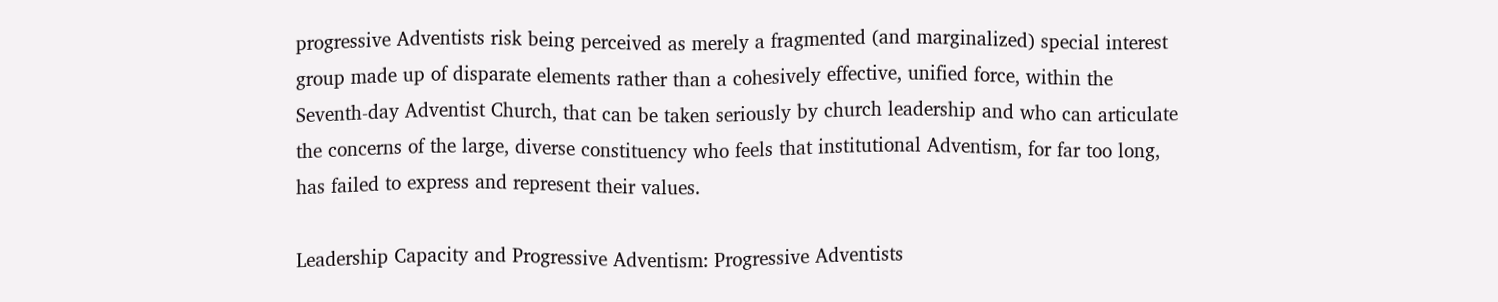progressive Adventists risk being perceived as merely a fragmented (and marginalized) special interest group made up of disparate elements rather than a cohesively effective, unified force, within the Seventh-day Adventist Church, that can be taken seriously by church leadership and who can articulate the concerns of the large, diverse constituency who feels that institutional Adventism, for far too long, has failed to express and represent their values.

Leadership Capacity and Progressive Adventism: Progressive Adventists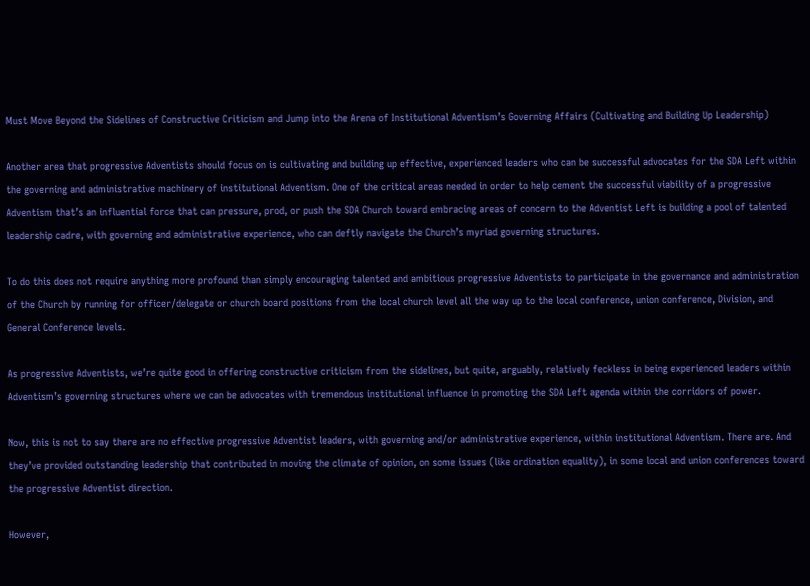Must Move Beyond the Sidelines of Constructive Criticism and Jump into the Arena of Institutional Adventism’s Governing Affairs (Cultivating and Building Up Leadership)

Another area that progressive Adventists should focus on is cultivating and building up effective, experienced leaders who can be successful advocates for the SDA Left within the governing and administrative machinery of institutional Adventism. One of the critical areas needed in order to help cement the successful viability of a progressive Adventism that’s an influential force that can pressure, prod, or push the SDA Church toward embracing areas of concern to the Adventist Left is building a pool of talented leadership cadre, with governing and administrative experience, who can deftly navigate the Church’s myriad governing structures.

To do this does not require anything more profound than simply encouraging talented and ambitious progressive Adventists to participate in the governance and administration of the Church by running for officer/delegate or church board positions from the local church level all the way up to the local conference, union conference, Division, and General Conference levels.

As progressive Adventists, we’re quite good in offering constructive criticism from the sidelines, but quite, arguably, relatively feckless in being experienced leaders within Adventism’s governing structures where we can be advocates with tremendous institutional influence in promoting the SDA Left agenda within the corridors of power.

Now, this is not to say there are no effective progressive Adventist leaders, with governing and/or administrative experience, within institutional Adventism. There are. And they’ve provided outstanding leadership that contributed in moving the climate of opinion, on some issues (like ordination equality), in some local and union conferences toward the progressive Adventist direction.

However,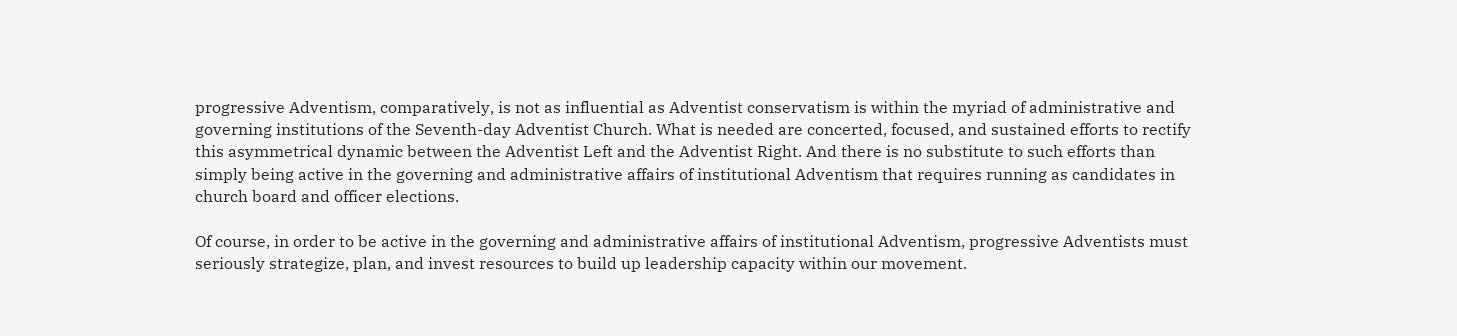progressive Adventism, comparatively, is not as influential as Adventist conservatism is within the myriad of administrative and governing institutions of the Seventh-day Adventist Church. What is needed are concerted, focused, and sustained efforts to rectify this asymmetrical dynamic between the Adventist Left and the Adventist Right. And there is no substitute to such efforts than simply being active in the governing and administrative affairs of institutional Adventism that requires running as candidates in church board and officer elections.

Of course, in order to be active in the governing and administrative affairs of institutional Adventism, progressive Adventists must seriously strategize, plan, and invest resources to build up leadership capacity within our movement.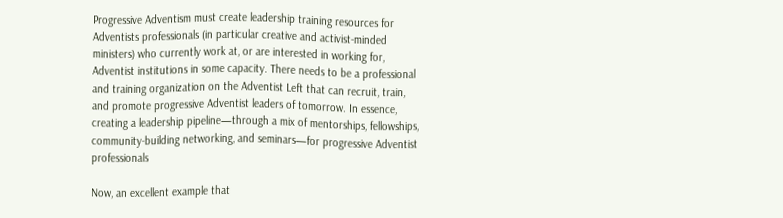Progressive Adventism must create leadership training resources for Adventists professionals (in particular creative and activist-minded ministers) who currently work at, or are interested in working for, Adventist institutions in some capacity. There needs to be a professional and training organization on the Adventist Left that can recruit, train, and promote progressive Adventist leaders of tomorrow. In essence, creating a leadership pipeline—through a mix of mentorships, fellowships, community-building networking, and seminars—for progressive Adventist professionals

Now, an excellent example that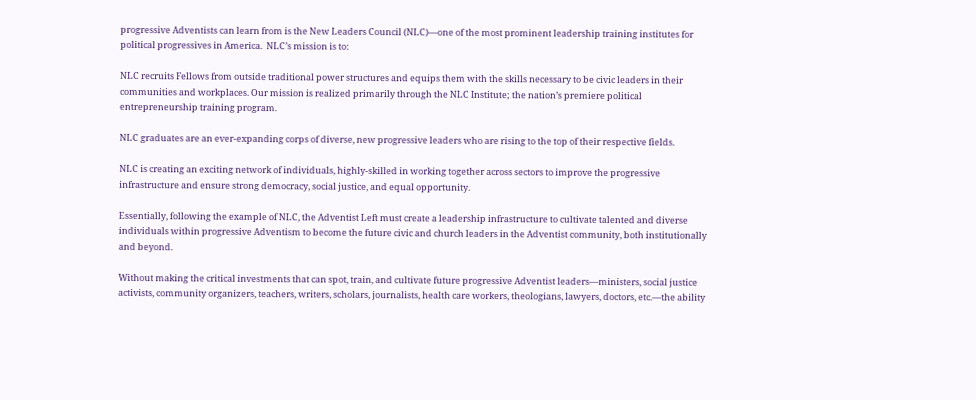progressive Adventists can learn from is the New Leaders Council (NLC)—one of the most prominent leadership training institutes for political progressives in America.  NLC’s mission is to:

NLC recruits Fellows from outside traditional power structures and equips them with the skills necessary to be civic leaders in their communities and workplaces. Our mission is realized primarily through the NLC Institute; the nation’s premiere political entrepreneurship training program.

NLC graduates are an ever-expanding corps of diverse, new progressive leaders who are rising to the top of their respective fields.

NLC is creating an exciting network of individuals, highly-skilled in working together across sectors to improve the progressive infrastructure and ensure strong democracy, social justice, and equal opportunity.

Essentially, following the example of NLC, the Adventist Left must create a leadership infrastructure to cultivate talented and diverse individuals within progressive Adventism to become the future civic and church leaders in the Adventist community, both institutionally and beyond.

Without making the critical investments that can spot, train, and cultivate future progressive Adventist leaders—ministers, social justice activists, community organizers, teachers, writers, scholars, journalists, health care workers, theologians, lawyers, doctors, etc.—the ability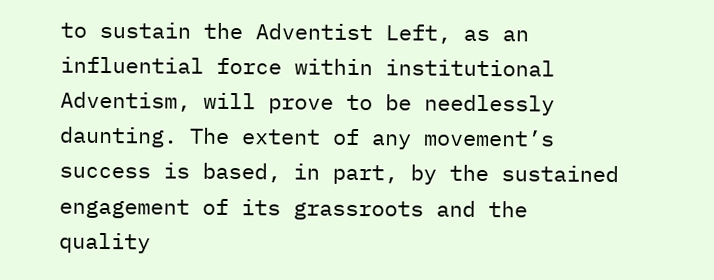to sustain the Adventist Left, as an influential force within institutional Adventism, will prove to be needlessly daunting. The extent of any movement’s success is based, in part, by the sustained engagement of its grassroots and the quality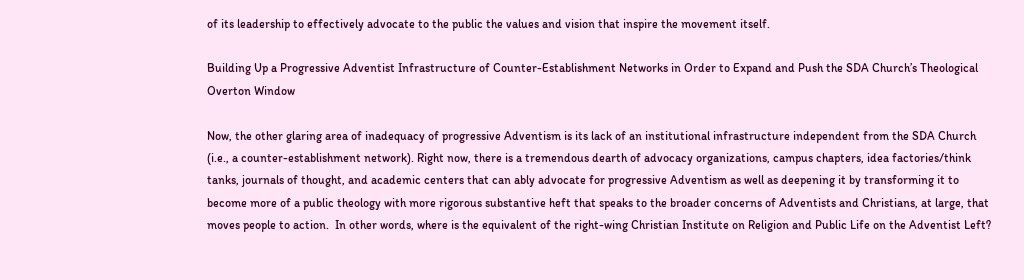of its leadership to effectively advocate to the public the values and vision that inspire the movement itself.

Building Up a Progressive Adventist Infrastructure of Counter-Establishment Networks in Order to Expand and Push the SDA Church’s Theological Overton Window

Now, the other glaring area of inadequacy of progressive Adventism is its lack of an institutional infrastructure independent from the SDA Church (i.e., a counter-establishment network). Right now, there is a tremendous dearth of advocacy organizations, campus chapters, idea factories/think tanks, journals of thought, and academic centers that can ably advocate for progressive Adventism as well as deepening it by transforming it to become more of a public theology with more rigorous substantive heft that speaks to the broader concerns of Adventists and Christians, at large, that moves people to action.  In other words, where is the equivalent of the right-wing Christian Institute on Religion and Public Life on the Adventist Left?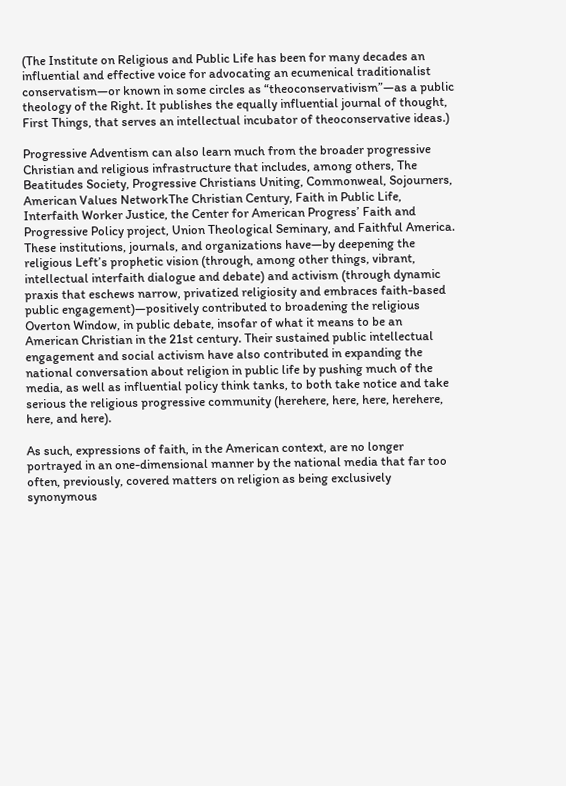(The Institute on Religious and Public Life has been for many decades an influential and effective voice for advocating an ecumenical traditionalist conservatism—or known in some circles as “theoconservativism”—as a public theology of the Right. It publishes the equally influential journal of thought, First Things, that serves an intellectual incubator of theoconservative ideas.)

Progressive Adventism can also learn much from the broader progressive Christian and religious infrastructure that includes, among others, The Beatitudes Society, Progressive Christians Uniting, Commonweal, Sojourners, American Values NetworkThe Christian Century, Faith in Public Life, Interfaith Worker Justice, the Center for American Progress’ Faith and Progressive Policy project, Union Theological Seminary, and Faithful America. These institutions, journals, and organizations have—by deepening the religious Left’s prophetic vision (through, among other things, vibrant, intellectual interfaith dialogue and debate) and activism (through dynamic praxis that eschews narrow, privatized religiosity and embraces faith-based public engagement)—positively contributed to broadening the religious Overton Window, in public debate, insofar of what it means to be an American Christian in the 21st century. Their sustained public intellectual engagement and social activism have also contributed in expanding the national conversation about religion in public life by pushing much of the media, as well as influential policy think tanks, to both take notice and take serious the religious progressive community (herehere, here, here, herehere, here, and here).

As such, expressions of faith, in the American context, are no longer portrayed in an one-dimensional manner by the national media that far too often, previously, covered matters on religion as being exclusively synonymous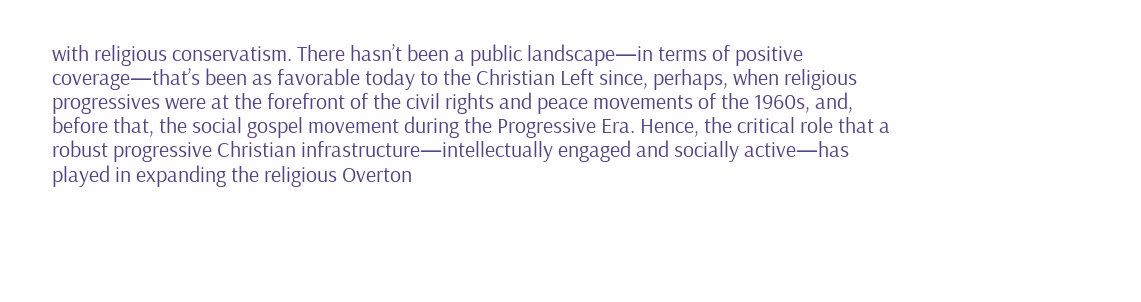with religious conservatism. There hasn’t been a public landscape—in terms of positive coverage—that’s been as favorable today to the Christian Left since, perhaps, when religious progressives were at the forefront of the civil rights and peace movements of the 1960s, and, before that, the social gospel movement during the Progressive Era. Hence, the critical role that a robust progressive Christian infrastructure—intellectually engaged and socially active—has played in expanding the religious Overton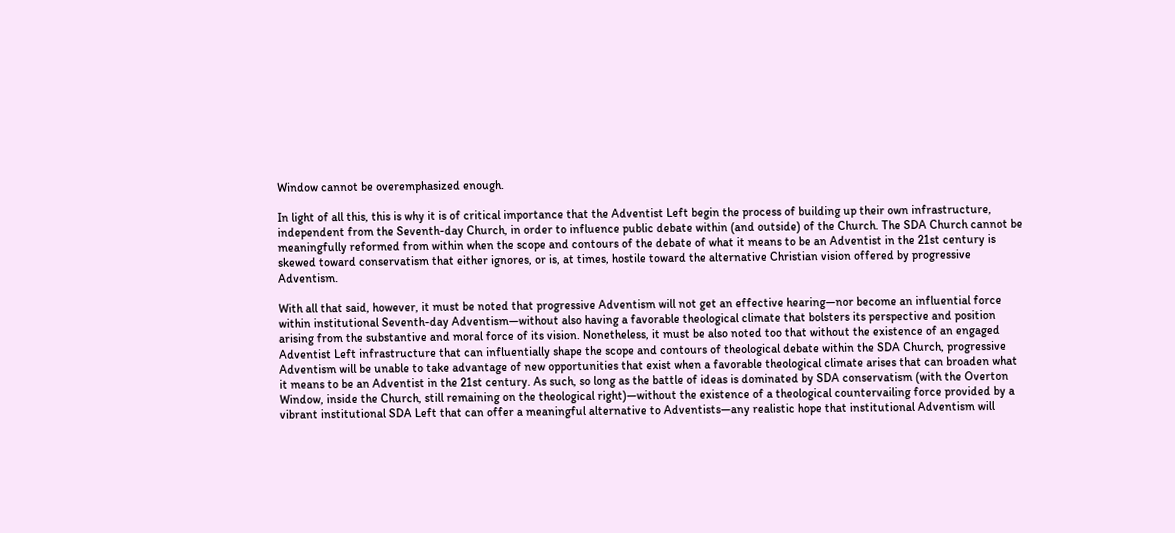Window cannot be overemphasized enough.

In light of all this, this is why it is of critical importance that the Adventist Left begin the process of building up their own infrastructure, independent from the Seventh-day Church, in order to influence public debate within (and outside) of the Church. The SDA Church cannot be meaningfully reformed from within when the scope and contours of the debate of what it means to be an Adventist in the 21st century is skewed toward conservatism that either ignores, or is, at times, hostile toward the alternative Christian vision offered by progressive Adventism.

With all that said, however, it must be noted that progressive Adventism will not get an effective hearing—nor become an influential force within institutional Seventh-day Adventism—without also having a favorable theological climate that bolsters its perspective and position arising from the substantive and moral force of its vision. Nonetheless, it must be also noted too that without the existence of an engaged Adventist Left infrastructure that can influentially shape the scope and contours of theological debate within the SDA Church, progressive Adventism will be unable to take advantage of new opportunities that exist when a favorable theological climate arises that can broaden what it means to be an Adventist in the 21st century. As such, so long as the battle of ideas is dominated by SDA conservatism (with the Overton Window, inside the Church, still remaining on the theological right)—without the existence of a theological countervailing force provided by a vibrant institutional SDA Left that can offer a meaningful alternative to Adventists—any realistic hope that institutional Adventism will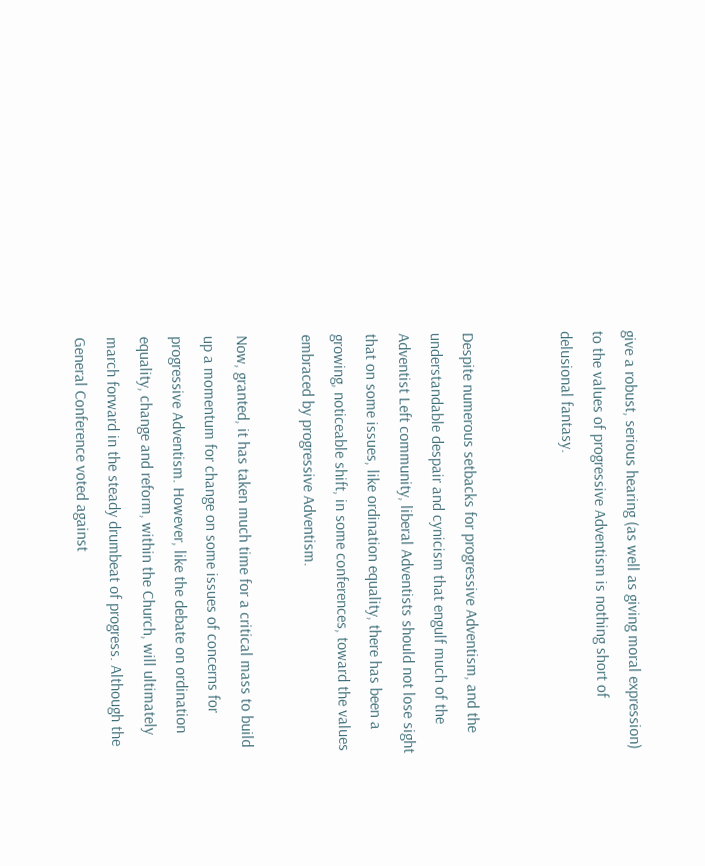give a robust, serious hearing (as well as giving moral expression) to the values of progressive Adventism is nothing short of delusional fantasy.


Despite numerous setbacks for progressive Adventism, and the understandable despair and cynicism that engulf much of the Adventist Left community, liberal Adventists should not lose sight that on some issues, like ordination equality, there has been a growing, noticeable shift, in some conferences, toward the values embraced by progressive Adventism.

Now, granted, it has taken much time for a critical mass to build up a momentum for change on some issues of concerns for progressive Adventism. However, like the debate on ordination equality, change and reform, within the Church, will ultimately march forward in the steady drumbeat of progress. Although the General Conference voted against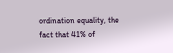ordination equality, the fact that 41% of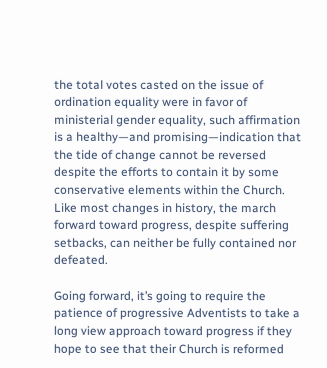the total votes casted on the issue of ordination equality were in favor of ministerial gender equality, such affirmation is a healthy—and promising—indication that the tide of change cannot be reversed despite the efforts to contain it by some conservative elements within the Church. Like most changes in history, the march forward toward progress, despite suffering setbacks, can neither be fully contained nor defeated.

Going forward, it’s going to require the patience of progressive Adventists to take a long view approach toward progress if they hope to see that their Church is reformed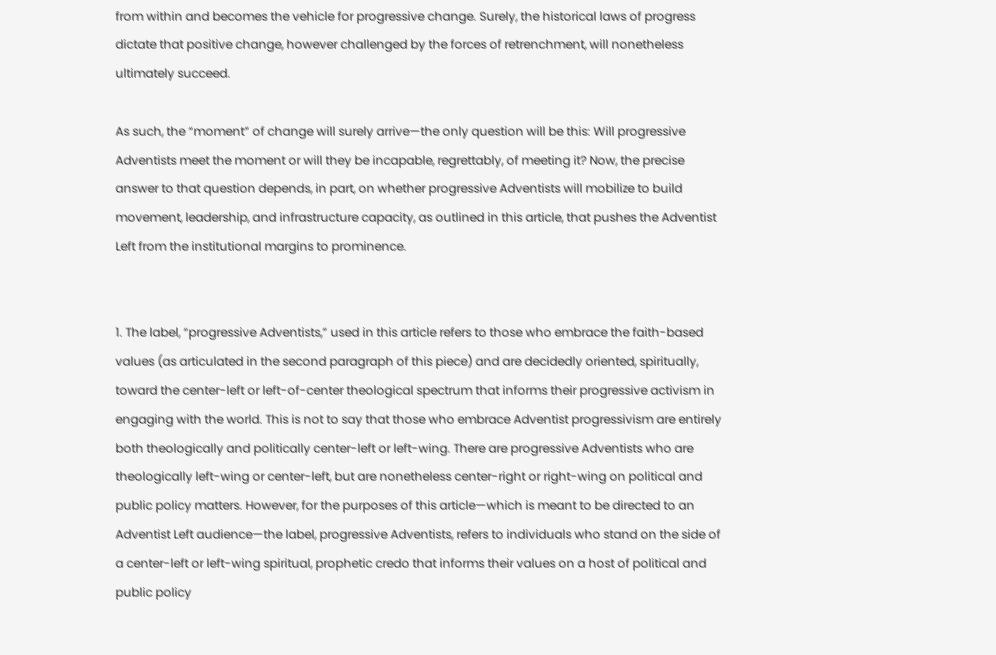from within and becomes the vehicle for progressive change. Surely, the historical laws of progress dictate that positive change, however challenged by the forces of retrenchment, will nonetheless ultimately succeed.

As such, the “moment” of change will surely arrive—the only question will be this: Will progressive Adventists meet the moment or will they be incapable, regrettably, of meeting it? Now, the precise answer to that question depends, in part, on whether progressive Adventists will mobilize to build movement, leadership, and infrastructure capacity, as outlined in this article, that pushes the Adventist Left from the institutional margins to prominence.


1. The label, “progressive Adventists,” used in this article refers to those who embrace the faith-based values (as articulated in the second paragraph of this piece) and are decidedly oriented, spiritually, toward the center-left or left-of-center theological spectrum that informs their progressive activism in engaging with the world. This is not to say that those who embrace Adventist progressivism are entirely both theologically and politically center-left or left-wing. There are progressive Adventists who are theologically left-wing or center-left, but are nonetheless center-right or right-wing on political and public policy matters. However, for the purposes of this article—which is meant to be directed to an Adventist Left audience—the label, progressive Adventists, refers to individuals who stand on the side of a center-left or left-wing spiritual, prophetic credo that informs their values on a host of political and public policy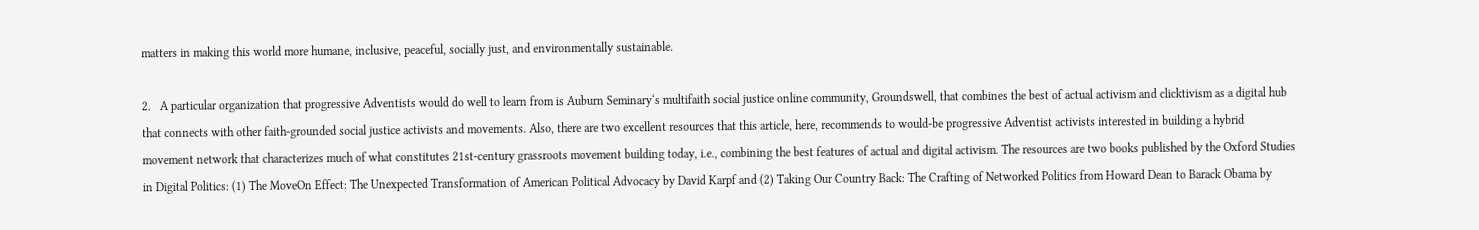matters in making this world more humane, inclusive, peaceful, socially just, and environmentally sustainable.

2.   A particular organization that progressive Adventists would do well to learn from is Auburn Seminary‘s multifaith social justice online community, Groundswell, that combines the best of actual activism and clicktivism as a digital hub that connects with other faith-grounded social justice activists and movements. Also, there are two excellent resources that this article, here, recommends to would-be progressive Adventist activists interested in building a hybrid movement network that characterizes much of what constitutes 21st-century grassroots movement building today, i.e., combining the best features of actual and digital activism. The resources are two books published by the Oxford Studies in Digital Politics: (1) The MoveOn Effect: The Unexpected Transformation of American Political Advocacy by David Karpf and (2) Taking Our Country Back: The Crafting of Networked Politics from Howard Dean to Barack Obama by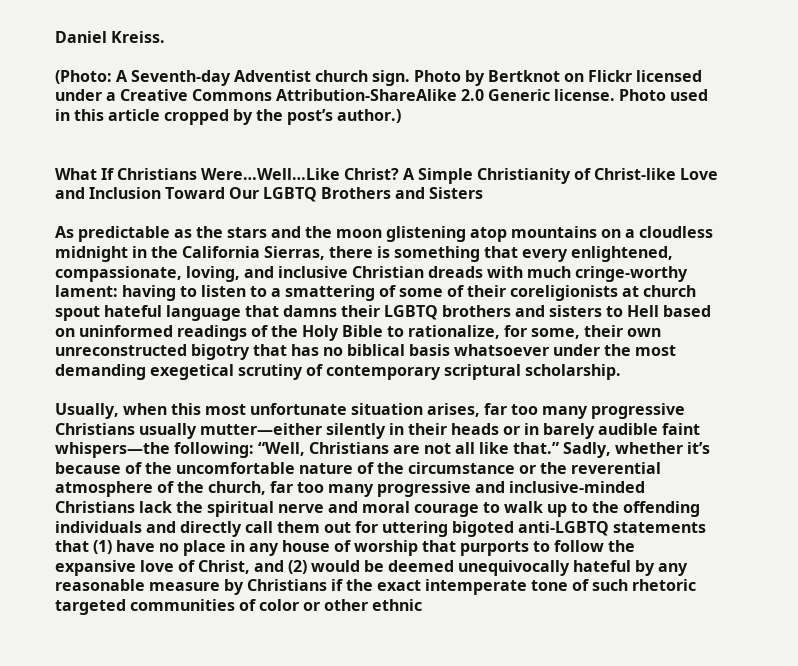Daniel Kreiss.

(Photo: A Seventh-day Adventist church sign. Photo by Bertknot on Flickr licensed under a Creative Commons Attribution-ShareAlike 2.0 Generic license. Photo used in this article cropped by the post’s author.)


What If Christians Were…Well…Like Christ? A Simple Christianity of Christ-like Love and Inclusion Toward Our LGBTQ Brothers and Sisters

As predictable as the stars and the moon glistening atop mountains on a cloudless midnight in the California Sierras, there is something that every enlightened, compassionate, loving, and inclusive Christian dreads with much cringe-worthy lament: having to listen to a smattering of some of their coreligionists at church spout hateful language that damns their LGBTQ brothers and sisters to Hell based on uninformed readings of the Holy Bible to rationalize, for some, their own unreconstructed bigotry that has no biblical basis whatsoever under the most demanding exegetical scrutiny of contemporary scriptural scholarship.

Usually, when this most unfortunate situation arises, far too many progressive Christians usually mutter—either silently in their heads or in barely audible faint whispers—the following: “Well, Christians are not all like that.” Sadly, whether it’s because of the uncomfortable nature of the circumstance or the reverential atmosphere of the church, far too many progressive and inclusive-minded Christians lack the spiritual nerve and moral courage to walk up to the offending individuals and directly call them out for uttering bigoted anti-LGBTQ statements that (1) have no place in any house of worship that purports to follow the expansive love of Christ, and (2) would be deemed unequivocally hateful by any reasonable measure by Christians if the exact intemperate tone of such rhetoric targeted communities of color or other ethnic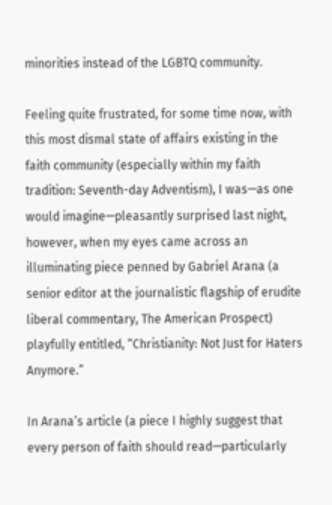minorities instead of the LGBTQ community.

Feeling quite frustrated, for some time now, with this most dismal state of affairs existing in the faith community (especially within my faith tradition: Seventh-day Adventism), I was—as one would imagine—pleasantly surprised last night, however, when my eyes came across an illuminating piece penned by Gabriel Arana (a senior editor at the journalistic flagship of erudite liberal commentary, The American Prospect) playfully entitled, “Christianity: Not Just for Haters Anymore.”

In Arana’s article (a piece I highly suggest that every person of faith should read—particularly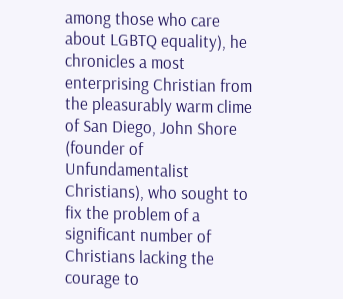among those who care about LGBTQ equality), he chronicles a most enterprising Christian from the pleasurably warm clime of San Diego, John Shore (founder of Unfundamentalist Christians), who sought to fix the problem of a significant number of Christians lacking the courage to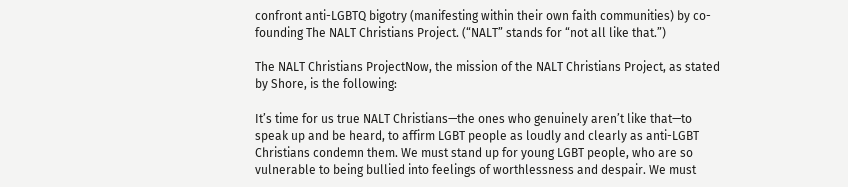confront anti-LGBTQ bigotry (manifesting within their own faith communities) by co-founding The NALT Christians Project. (“NALT” stands for “not all like that.”)

The NALT Christians ProjectNow, the mission of the NALT Christians Project, as stated by Shore, is the following:

It’s time for us true NALT Christians—the ones who genuinely aren’t like that—to speak up and be heard, to affirm LGBT people as loudly and clearly as anti-LGBT Christians condemn them. We must stand up for young LGBT people, who are so vulnerable to being bullied into feelings of worthlessness and despair. We must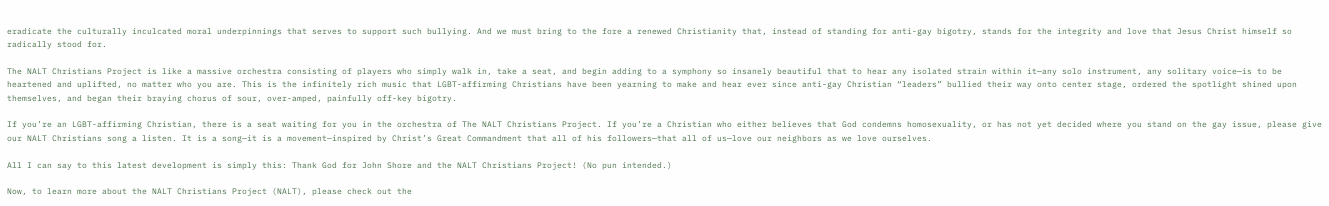eradicate the culturally inculcated moral underpinnings that serves to support such bullying. And we must bring to the fore a renewed Christianity that, instead of standing for anti-gay bigotry, stands for the integrity and love that Jesus Christ himself so radically stood for.

The NALT Christians Project is like a massive orchestra consisting of players who simply walk in, take a seat, and begin adding to a symphony so insanely beautiful that to hear any isolated strain within it—any solo instrument, any solitary voice—is to be heartened and uplifted, no matter who you are. This is the infinitely rich music that LGBT-affirming Christians have been yearning to make and hear ever since anti-gay Christian “leaders” bullied their way onto center stage, ordered the spotlight shined upon themselves, and began their braying chorus of sour, over-amped, painfully off-key bigotry.

If you’re an LGBT-affirming Christian, there is a seat waiting for you in the orchestra of The NALT Christians Project. If you’re a Christian who either believes that God condemns homosexuality, or has not yet decided where you stand on the gay issue, please give our NALT Christians song a listen. It is a song—it is a movement—inspired by Christ’s Great Commandment that all of his followers—that all of us—love our neighbors as we love ourselves.

All I can say to this latest development is simply this: Thank God for John Shore and the NALT Christians Project! (No pun intended.)

Now, to learn more about the NALT Christians Project (NALT), please check out the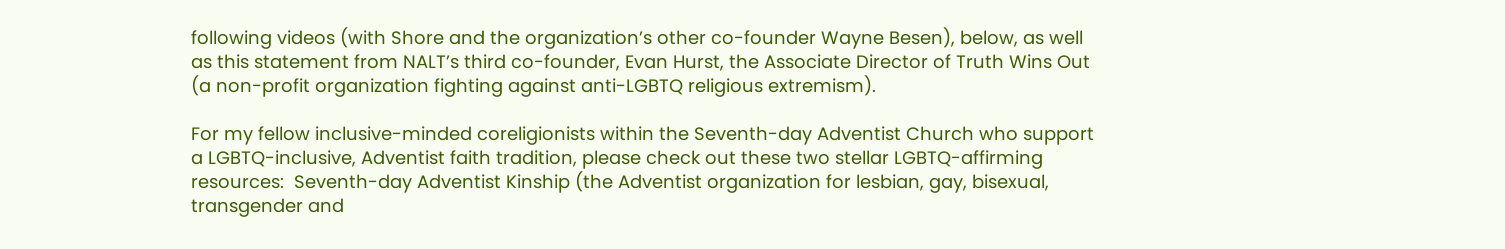following videos (with Shore and the organization’s other co-founder Wayne Besen), below, as well as this statement from NALT’s third co-founder, Evan Hurst, the Associate Director of Truth Wins Out (a non-profit organization fighting against anti-LGBTQ religious extremism).

For my fellow inclusive-minded coreligionists within the Seventh-day Adventist Church who support a LGBTQ-inclusive, Adventist faith tradition, please check out these two stellar LGBTQ-affirming resources:  Seventh-day Adventist Kinship (the Adventist organization for lesbian, gay, bisexual, transgender and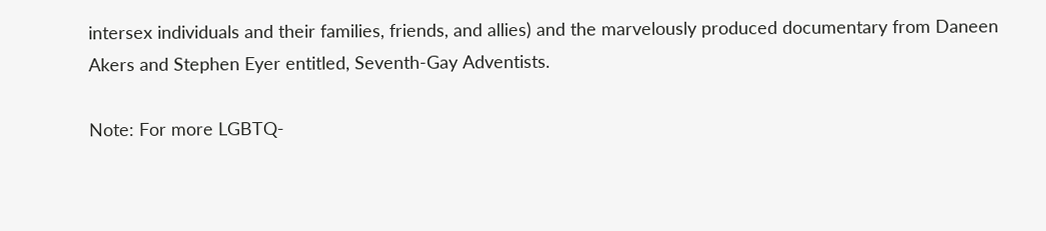intersex individuals and their families, friends, and allies) and the marvelously produced documentary from Daneen Akers and Stephen Eyer entitled, Seventh-Gay Adventists.

Note: For more LGBTQ-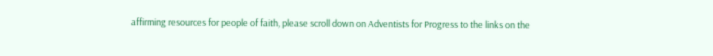affirming resources for people of faith, please scroll down on Adventists for Progress to the links on the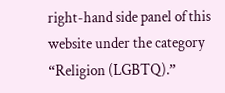right-hand side panel of this website under the category “Religion (LGBTQ).”